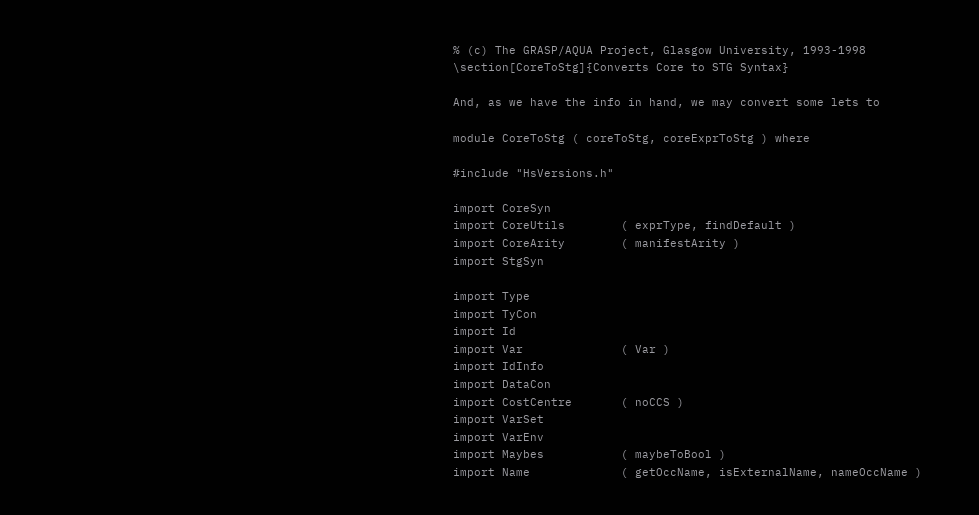% (c) The GRASP/AQUA Project, Glasgow University, 1993-1998
\section[CoreToStg]{Converts Core to STG Syntax}

And, as we have the info in hand, we may convert some lets to

module CoreToStg ( coreToStg, coreExprToStg ) where

#include "HsVersions.h"

import CoreSyn
import CoreUtils        ( exprType, findDefault )
import CoreArity        ( manifestArity )
import StgSyn

import Type
import TyCon
import Id
import Var              ( Var )
import IdInfo
import DataCon
import CostCentre       ( noCCS )
import VarSet
import VarEnv
import Maybes           ( maybeToBool )
import Name             ( getOccName, isExternalName, nameOccName )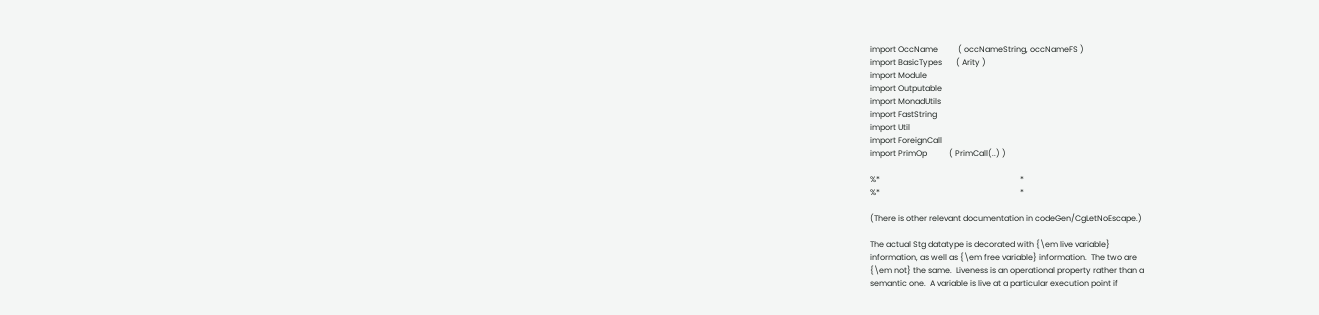import OccName          ( occNameString, occNameFS )
import BasicTypes       ( Arity )
import Module
import Outputable
import MonadUtils
import FastString
import Util
import ForeignCall
import PrimOp           ( PrimCall(..) )

%*                                                                      *
%*                                                                      *

(There is other relevant documentation in codeGen/CgLetNoEscape.)

The actual Stg datatype is decorated with {\em live variable}
information, as well as {\em free variable} information.  The two are
{\em not} the same.  Liveness is an operational property rather than a
semantic one.  A variable is live at a particular execution point if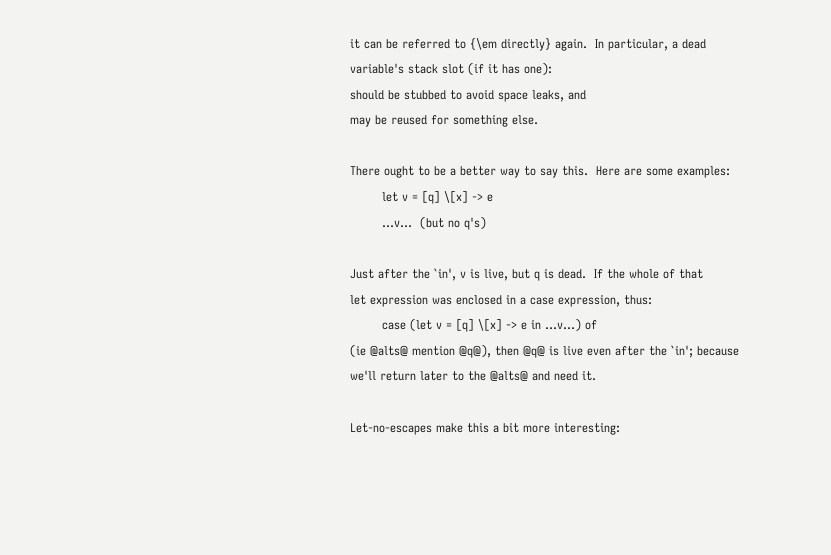it can be referred to {\em directly} again.  In particular, a dead
variable's stack slot (if it has one):
should be stubbed to avoid space leaks, and
may be reused for something else.

There ought to be a better way to say this.  Here are some examples:
        let v = [q] \[x] -> e
        ...v...  (but no q's)

Just after the `in', v is live, but q is dead.  If the whole of that
let expression was enclosed in a case expression, thus:
        case (let v = [q] \[x] -> e in ...v...) of
(ie @alts@ mention @q@), then @q@ is live even after the `in'; because
we'll return later to the @alts@ and need it.

Let-no-escapes make this a bit more interesting: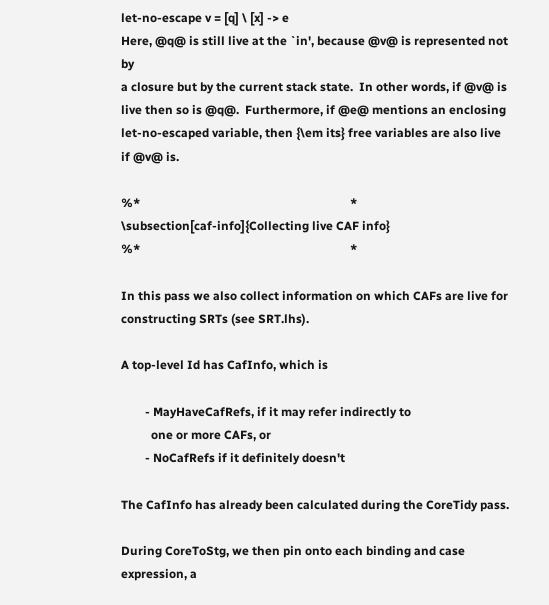let-no-escape v = [q] \ [x] -> e
Here, @q@ is still live at the `in', because @v@ is represented not by
a closure but by the current stack state.  In other words, if @v@ is
live then so is @q@.  Furthermore, if @e@ mentions an enclosing
let-no-escaped variable, then {\em its} free variables are also live
if @v@ is.

%*                                                                      *
\subsection[caf-info]{Collecting live CAF info}
%*                                                                      *

In this pass we also collect information on which CAFs are live for
constructing SRTs (see SRT.lhs).

A top-level Id has CafInfo, which is

        - MayHaveCafRefs, if it may refer indirectly to
          one or more CAFs, or
        - NoCafRefs if it definitely doesn't

The CafInfo has already been calculated during the CoreTidy pass.

During CoreToStg, we then pin onto each binding and case expression, a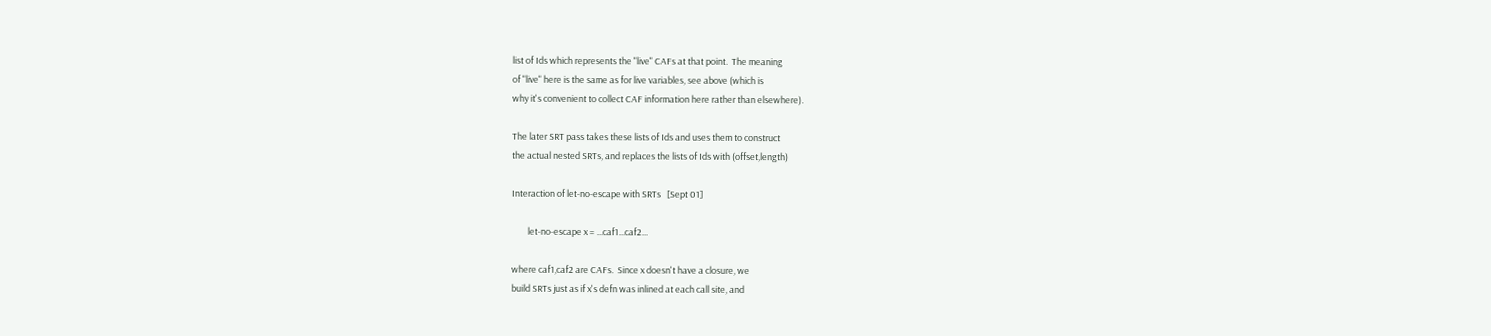list of Ids which represents the "live" CAFs at that point.  The meaning
of "live" here is the same as for live variables, see above (which is
why it's convenient to collect CAF information here rather than elsewhere).

The later SRT pass takes these lists of Ids and uses them to construct
the actual nested SRTs, and replaces the lists of Ids with (offset,length)

Interaction of let-no-escape with SRTs   [Sept 01]

        let-no-escape x = ...caf1...caf2...

where caf1,caf2 are CAFs.  Since x doesn't have a closure, we
build SRTs just as if x's defn was inlined at each call site, and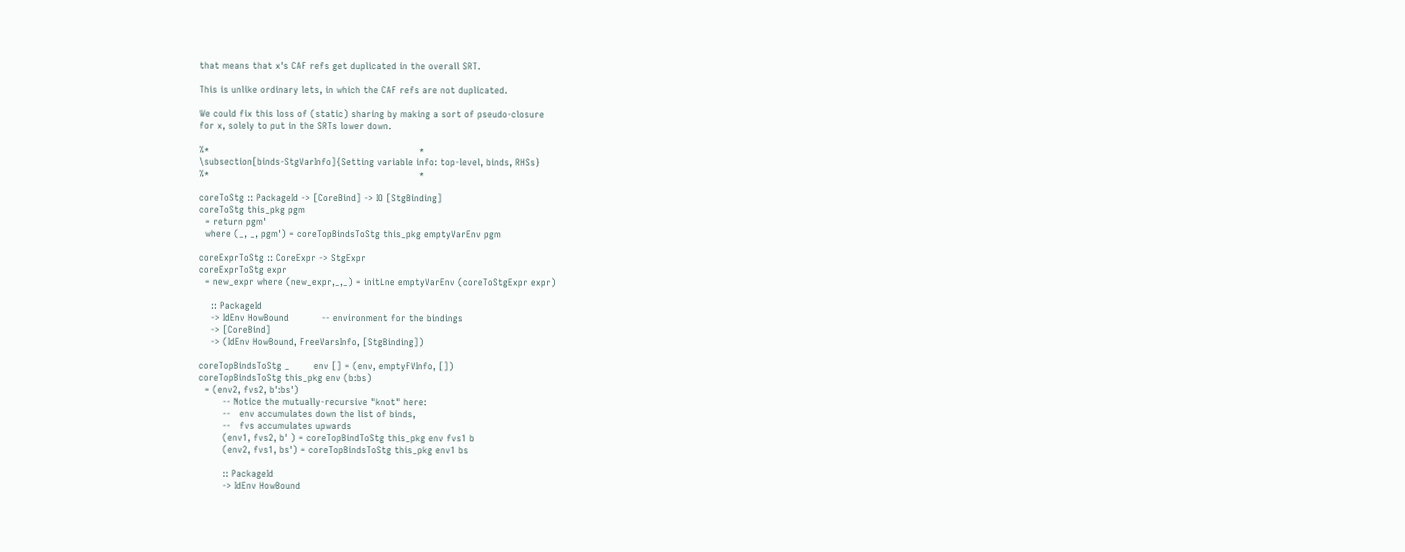that means that x's CAF refs get duplicated in the overall SRT.

This is unlike ordinary lets, in which the CAF refs are not duplicated.

We could fix this loss of (static) sharing by making a sort of pseudo-closure
for x, solely to put in the SRTs lower down.

%*                                                                      *
\subsection[binds-StgVarInfo]{Setting variable info: top-level, binds, RHSs}
%*                                                                      *

coreToStg :: PackageId -> [CoreBind] -> IO [StgBinding]
coreToStg this_pkg pgm
  = return pgm'
  where (_, _, pgm') = coreTopBindsToStg this_pkg emptyVarEnv pgm

coreExprToStg :: CoreExpr -> StgExpr
coreExprToStg expr
  = new_expr where (new_expr,_,_) = initLne emptyVarEnv (coreToStgExpr expr)

    :: PackageId
    -> IdEnv HowBound           -- environment for the bindings
    -> [CoreBind]
    -> (IdEnv HowBound, FreeVarsInfo, [StgBinding])

coreTopBindsToStg _        env [] = (env, emptyFVInfo, [])
coreTopBindsToStg this_pkg env (b:bs)
  = (env2, fvs2, b':bs')
        -- Notice the mutually-recursive "knot" here:
        --   env accumulates down the list of binds,
        --   fvs accumulates upwards
        (env1, fvs2, b' ) = coreTopBindToStg this_pkg env fvs1 b
        (env2, fvs1, bs') = coreTopBindsToStg this_pkg env1 bs

        :: PackageId
        -> IdEnv HowBound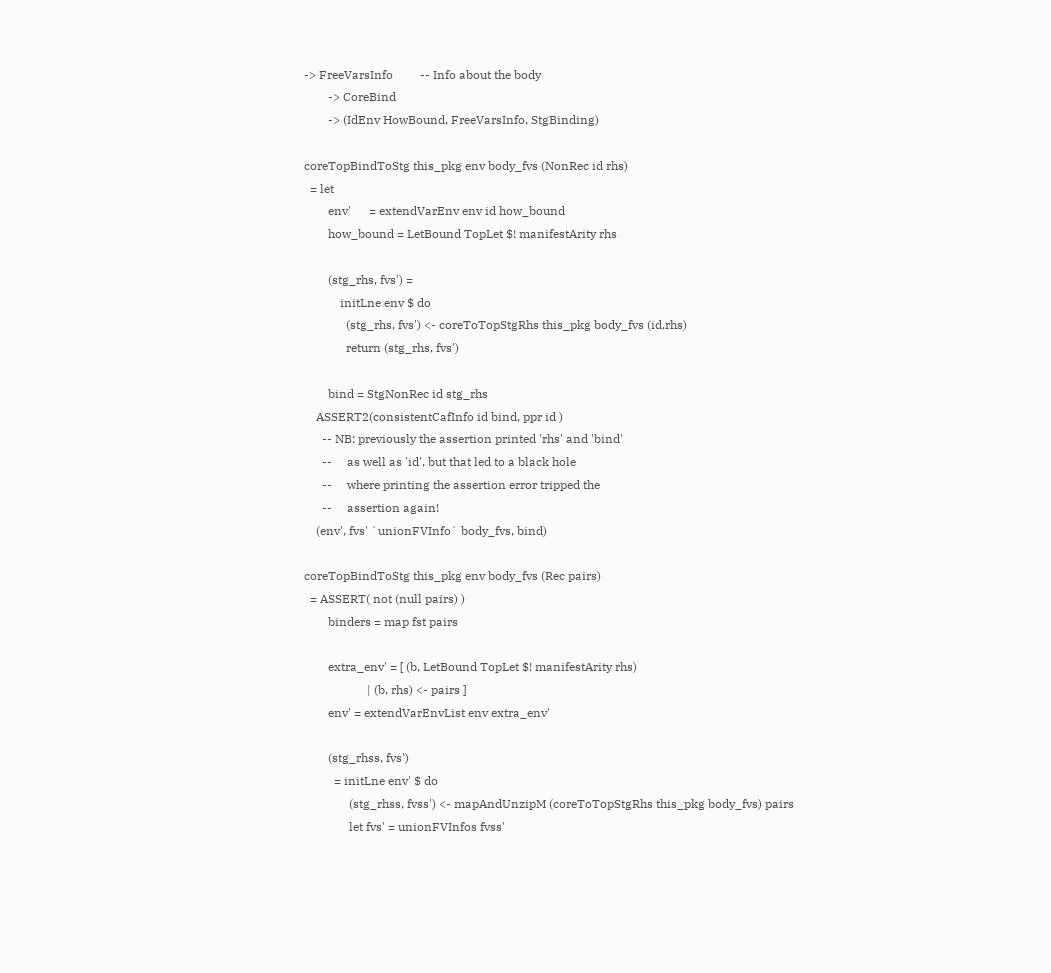-> FreeVarsInfo         -- Info about the body
        -> CoreBind
        -> (IdEnv HowBound, FreeVarsInfo, StgBinding)

coreTopBindToStg this_pkg env body_fvs (NonRec id rhs)
  = let
        env'      = extendVarEnv env id how_bound
        how_bound = LetBound TopLet $! manifestArity rhs

        (stg_rhs, fvs') =
            initLne env $ do
              (stg_rhs, fvs') <- coreToTopStgRhs this_pkg body_fvs (id,rhs)
              return (stg_rhs, fvs')

        bind = StgNonRec id stg_rhs
    ASSERT2(consistentCafInfo id bind, ppr id )
      -- NB: previously the assertion printed 'rhs' and 'bind'
      --     as well as 'id', but that led to a black hole
      --     where printing the assertion error tripped the
      --     assertion again!
    (env', fvs' `unionFVInfo` body_fvs, bind)

coreTopBindToStg this_pkg env body_fvs (Rec pairs)
  = ASSERT( not (null pairs) )
        binders = map fst pairs

        extra_env' = [ (b, LetBound TopLet $! manifestArity rhs)
                     | (b, rhs) <- pairs ]
        env' = extendVarEnvList env extra_env'

        (stg_rhss, fvs')
          = initLne env' $ do
               (stg_rhss, fvss') <- mapAndUnzipM (coreToTopStgRhs this_pkg body_fvs) pairs
               let fvs' = unionFVInfos fvss'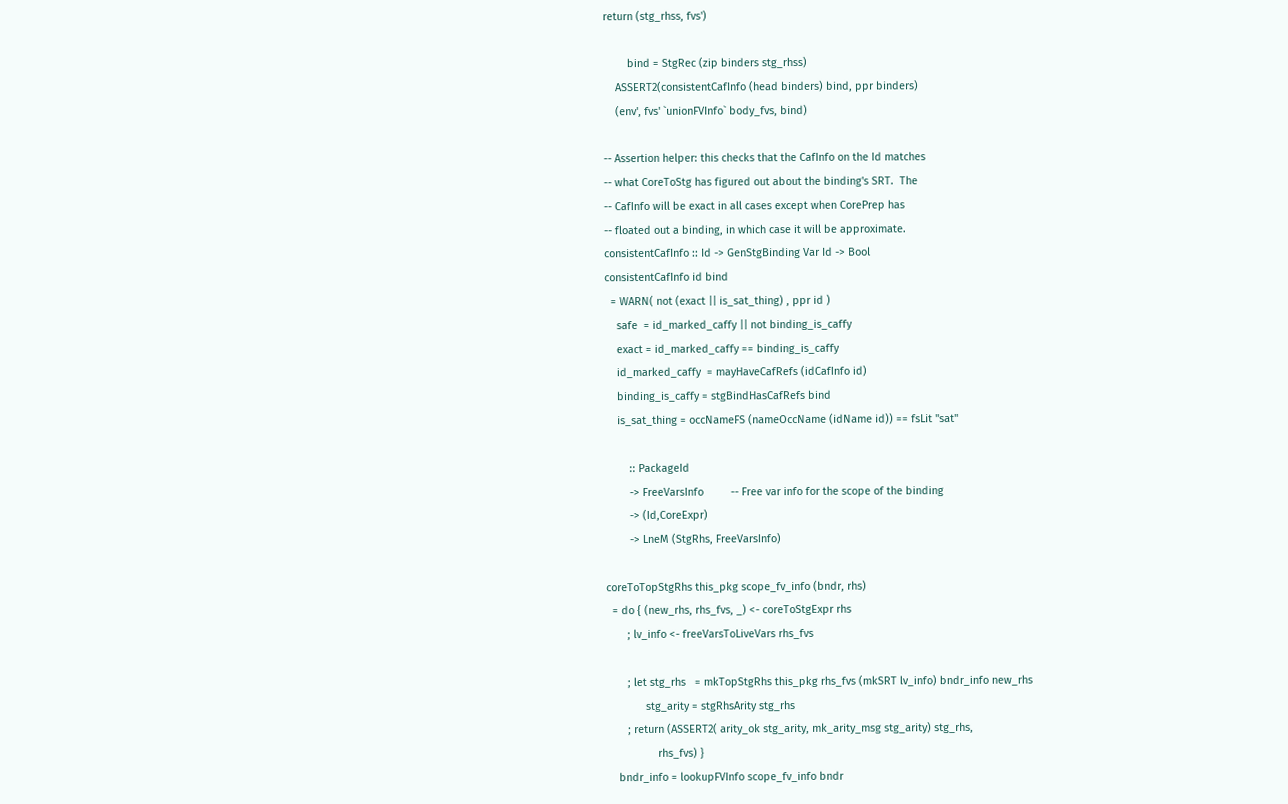return (stg_rhss, fvs')

        bind = StgRec (zip binders stg_rhss)
    ASSERT2(consistentCafInfo (head binders) bind, ppr binders)
    (env', fvs' `unionFVInfo` body_fvs, bind)

-- Assertion helper: this checks that the CafInfo on the Id matches
-- what CoreToStg has figured out about the binding's SRT.  The
-- CafInfo will be exact in all cases except when CorePrep has
-- floated out a binding, in which case it will be approximate.
consistentCafInfo :: Id -> GenStgBinding Var Id -> Bool
consistentCafInfo id bind
  = WARN( not (exact || is_sat_thing) , ppr id )
    safe  = id_marked_caffy || not binding_is_caffy
    exact = id_marked_caffy == binding_is_caffy
    id_marked_caffy  = mayHaveCafRefs (idCafInfo id)
    binding_is_caffy = stgBindHasCafRefs bind
    is_sat_thing = occNameFS (nameOccName (idName id)) == fsLit "sat"

        :: PackageId
        -> FreeVarsInfo         -- Free var info for the scope of the binding
        -> (Id,CoreExpr)
        -> LneM (StgRhs, FreeVarsInfo)

coreToTopStgRhs this_pkg scope_fv_info (bndr, rhs)
  = do { (new_rhs, rhs_fvs, _) <- coreToStgExpr rhs
       ; lv_info <- freeVarsToLiveVars rhs_fvs

       ; let stg_rhs   = mkTopStgRhs this_pkg rhs_fvs (mkSRT lv_info) bndr_info new_rhs
             stg_arity = stgRhsArity stg_rhs
       ; return (ASSERT2( arity_ok stg_arity, mk_arity_msg stg_arity) stg_rhs,
                 rhs_fvs) }
    bndr_info = lookupFVInfo scope_fv_info bndr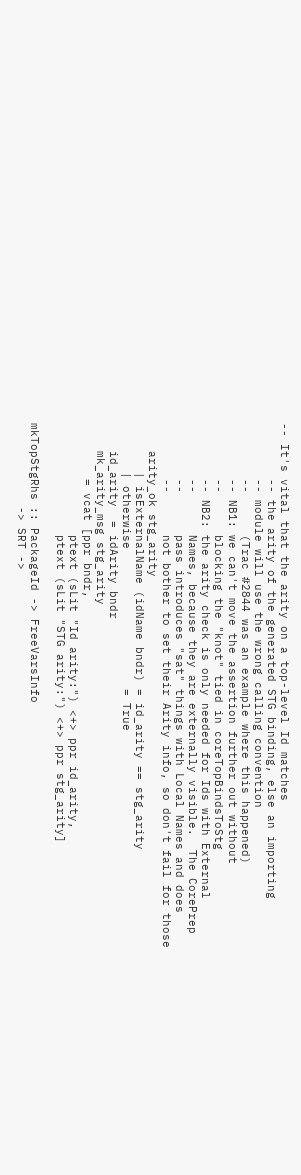-- It's vital that the arity on a top-level Id matches
        -- the arity of the generated STG binding, else an importing
        -- module will use the wrong calling convention
        --      (Trac #2844 was an example where this happened)
        -- NB1: we can't move the assertion further out without
        --      blocking the "knot" tied in coreTopBindsToStg
        -- NB2: the arity check is only needed for Ids with External
        --      Names, because they are externally visible.  The CorePrep
        --      pass introduces "sat" things with Local Names and does
        --      not bother to set their Arity info, so don't fail for those
    arity_ok stg_arity
       | isExternalName (idName bndr) = id_arity == stg_arity
       | otherwise                    = True
    id_arity  = idArity bndr
    mk_arity_msg stg_arity
        = vcat [ppr bndr,
                ptext (sLit "Id arity:") <+> ppr id_arity,
                ptext (sLit "STG arity:") <+> ppr stg_arity]

mkTopStgRhs :: PackageId -> FreeVarsInfo
            -> SRT ->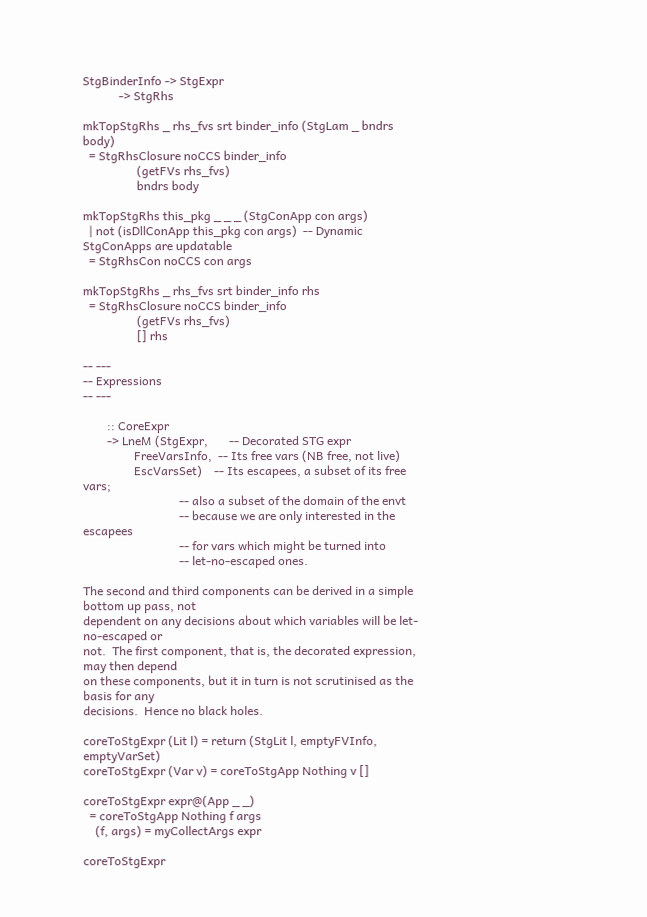StgBinderInfo -> StgExpr
            -> StgRhs

mkTopStgRhs _ rhs_fvs srt binder_info (StgLam _ bndrs body)
  = StgRhsClosure noCCS binder_info
                  (getFVs rhs_fvs)
                  bndrs body

mkTopStgRhs this_pkg _ _ _ (StgConApp con args)
  | not (isDllConApp this_pkg con args)  -- Dynamic StgConApps are updatable
  = StgRhsCon noCCS con args

mkTopStgRhs _ rhs_fvs srt binder_info rhs
  = StgRhsClosure noCCS binder_info
                  (getFVs rhs_fvs)
                  [] rhs

-- ---
-- Expressions
-- ---

        :: CoreExpr
        -> LneM (StgExpr,       -- Decorated STG expr
                 FreeVarsInfo,  -- Its free vars (NB free, not live)
                 EscVarsSet)    -- Its escapees, a subset of its free vars;
                                -- also a subset of the domain of the envt
                                -- because we are only interested in the escapees
                                -- for vars which might be turned into
                                -- let-no-escaped ones.

The second and third components can be derived in a simple bottom up pass, not
dependent on any decisions about which variables will be let-no-escaped or
not.  The first component, that is, the decorated expression, may then depend
on these components, but it in turn is not scrutinised as the basis for any
decisions.  Hence no black holes.

coreToStgExpr (Lit l) = return (StgLit l, emptyFVInfo, emptyVarSet)
coreToStgExpr (Var v) = coreToStgApp Nothing v []

coreToStgExpr expr@(App _ _)
  = coreToStgApp Nothing f args
    (f, args) = myCollectArgs expr

coreToStgExpr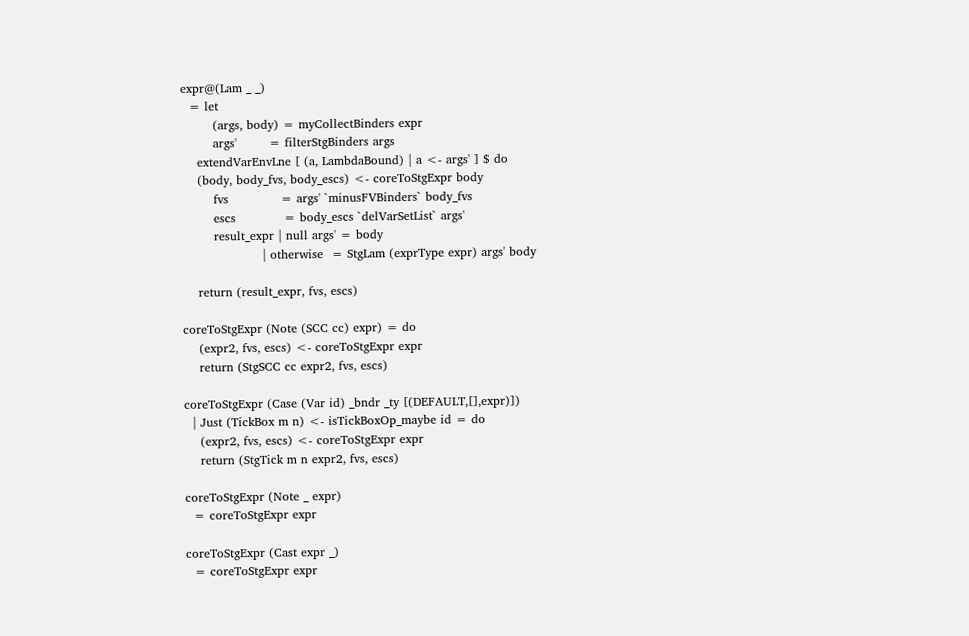expr@(Lam _ _)
  = let
        (args, body) = myCollectBinders expr
        args'        = filterStgBinders args
    extendVarEnvLne [ (a, LambdaBound) | a <- args' ] $ do
    (body, body_fvs, body_escs) <- coreToStgExpr body
        fvs             = args' `minusFVBinders` body_fvs
        escs            = body_escs `delVarSetList` args'
        result_expr | null args' = body
                    | otherwise  = StgLam (exprType expr) args' body

    return (result_expr, fvs, escs)

coreToStgExpr (Note (SCC cc) expr) = do
    (expr2, fvs, escs) <- coreToStgExpr expr
    return (StgSCC cc expr2, fvs, escs)

coreToStgExpr (Case (Var id) _bndr _ty [(DEFAULT,[],expr)])
  | Just (TickBox m n) <- isTickBoxOp_maybe id = do
    (expr2, fvs, escs) <- coreToStgExpr expr
    return (StgTick m n expr2, fvs, escs)

coreToStgExpr (Note _ expr)
  = coreToStgExpr expr

coreToStgExpr (Cast expr _)
  = coreToStgExpr expr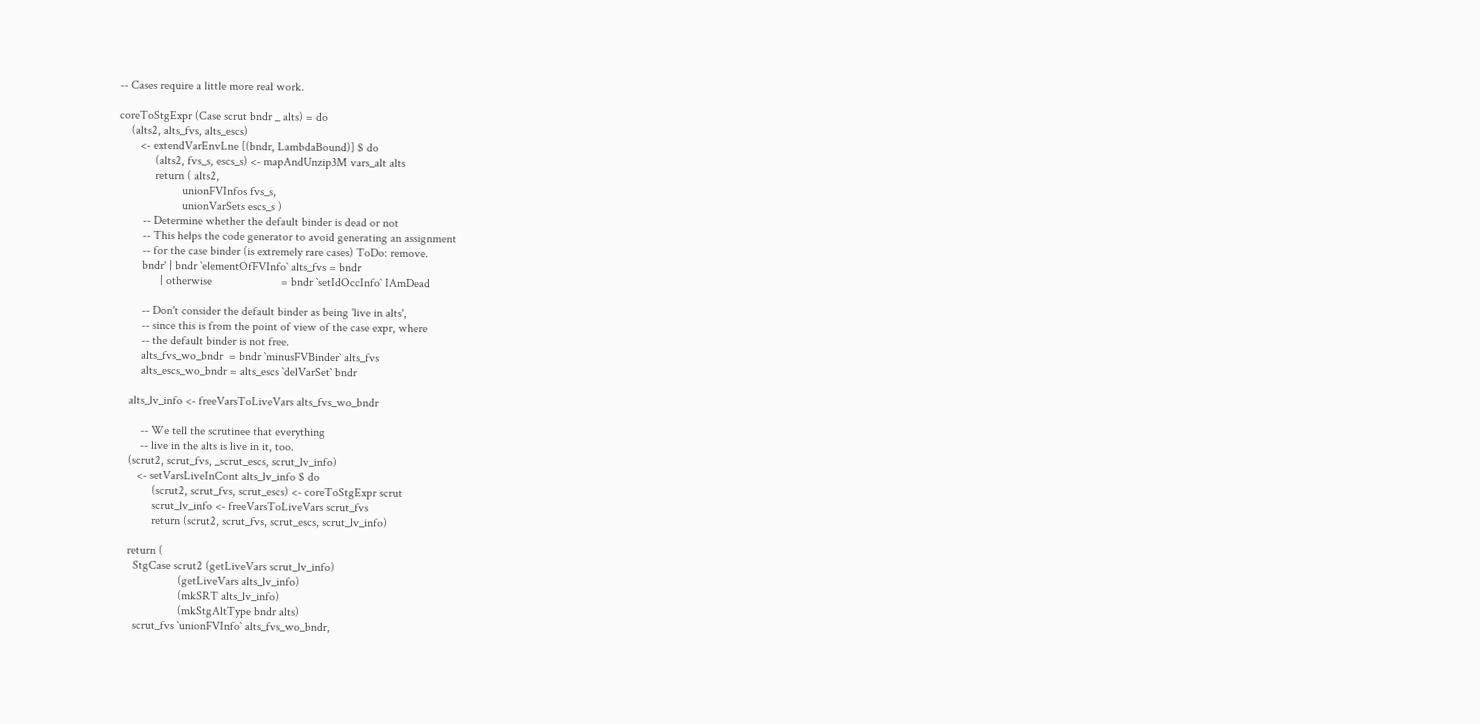-- Cases require a little more real work.

coreToStgExpr (Case scrut bndr _ alts) = do
    (alts2, alts_fvs, alts_escs)
       <- extendVarEnvLne [(bndr, LambdaBound)] $ do
            (alts2, fvs_s, escs_s) <- mapAndUnzip3M vars_alt alts
            return ( alts2,
                     unionFVInfos fvs_s,
                     unionVarSets escs_s )
        -- Determine whether the default binder is dead or not
        -- This helps the code generator to avoid generating an assignment
        -- for the case binder (is extremely rare cases) ToDo: remove.
        bndr' | bndr `elementOfFVInfo` alts_fvs = bndr
              | otherwise                       = bndr `setIdOccInfo` IAmDead

        -- Don't consider the default binder as being 'live in alts',
        -- since this is from the point of view of the case expr, where
        -- the default binder is not free.
        alts_fvs_wo_bndr  = bndr `minusFVBinder` alts_fvs
        alts_escs_wo_bndr = alts_escs `delVarSet` bndr

    alts_lv_info <- freeVarsToLiveVars alts_fvs_wo_bndr

        -- We tell the scrutinee that everything
        -- live in the alts is live in it, too.
    (scrut2, scrut_fvs, _scrut_escs, scrut_lv_info)
       <- setVarsLiveInCont alts_lv_info $ do
            (scrut2, scrut_fvs, scrut_escs) <- coreToStgExpr scrut
            scrut_lv_info <- freeVarsToLiveVars scrut_fvs
            return (scrut2, scrut_fvs, scrut_escs, scrut_lv_info)

    return (
      StgCase scrut2 (getLiveVars scrut_lv_info)
                     (getLiveVars alts_lv_info)
                     (mkSRT alts_lv_info)
                     (mkStgAltType bndr alts)
      scrut_fvs `unionFVInfo` alts_fvs_wo_bndr,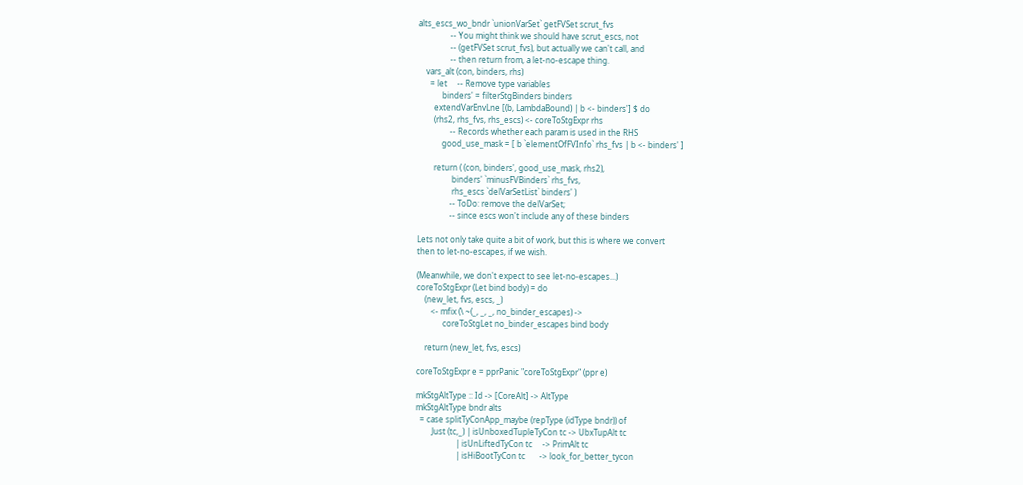alts_escs_wo_bndr `unionVarSet` getFVSet scrut_fvs
                -- You might think we should have scrut_escs, not
                -- (getFVSet scrut_fvs), but actually we can't call, and
                -- then return from, a let-no-escape thing.
    vars_alt (con, binders, rhs)
      = let     -- Remove type variables
            binders' = filterStgBinders binders
        extendVarEnvLne [(b, LambdaBound) | b <- binders'] $ do
        (rhs2, rhs_fvs, rhs_escs) <- coreToStgExpr rhs
                -- Records whether each param is used in the RHS
            good_use_mask = [ b `elementOfFVInfo` rhs_fvs | b <- binders' ]

        return ( (con, binders', good_use_mask, rhs2),
                 binders' `minusFVBinders` rhs_fvs,
                 rhs_escs `delVarSetList` binders' )
                -- ToDo: remove the delVarSet;
                -- since escs won't include any of these binders

Lets not only take quite a bit of work, but this is where we convert
then to let-no-escapes, if we wish.

(Meanwhile, we don't expect to see let-no-escapes...)
coreToStgExpr (Let bind body) = do
    (new_let, fvs, escs, _)
       <- mfix (\ ~(_, _, _, no_binder_escapes) ->
             coreToStgLet no_binder_escapes bind body

    return (new_let, fvs, escs)

coreToStgExpr e = pprPanic "coreToStgExpr" (ppr e)

mkStgAltType :: Id -> [CoreAlt] -> AltType
mkStgAltType bndr alts
  = case splitTyConApp_maybe (repType (idType bndr)) of
        Just (tc,_) | isUnboxedTupleTyCon tc -> UbxTupAlt tc
                    | isUnLiftedTyCon tc     -> PrimAlt tc
                    | isHiBootTyCon tc       -> look_for_better_tycon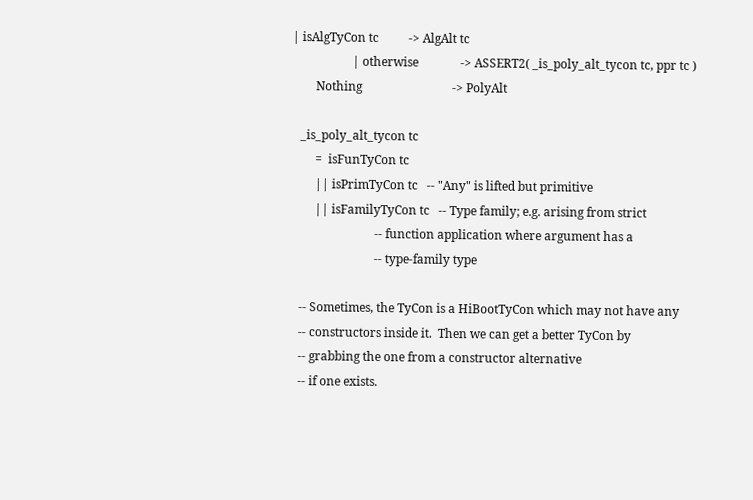| isAlgTyCon tc          -> AlgAlt tc
                    | otherwise              -> ASSERT2( _is_poly_alt_tycon tc, ppr tc )
        Nothing                              -> PolyAlt

   _is_poly_alt_tycon tc
        =  isFunTyCon tc
        || isPrimTyCon tc   -- "Any" is lifted but primitive
        || isFamilyTyCon tc   -- Type family; e.g. arising from strict
                            -- function application where argument has a
                            -- type-family type

   -- Sometimes, the TyCon is a HiBootTyCon which may not have any
   -- constructors inside it.  Then we can get a better TyCon by
   -- grabbing the one from a constructor alternative
   -- if one exists.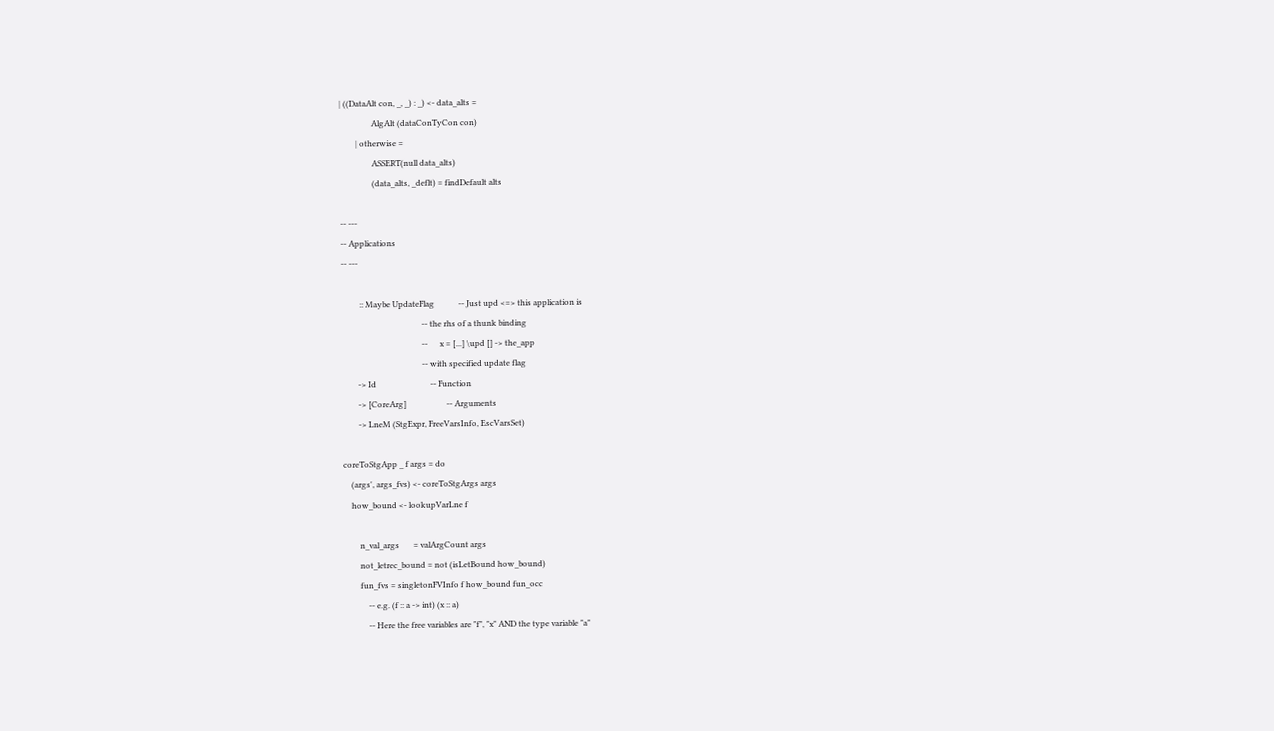| ((DataAlt con, _, _) : _) <- data_alts =
                AlgAlt (dataConTyCon con)
        | otherwise =
                ASSERT(null data_alts)
                (data_alts, _deflt) = findDefault alts

-- ---
-- Applications
-- ---

         :: Maybe UpdateFlag            -- Just upd <=> this application is
                                        -- the rhs of a thunk binding
                                        --      x = [...] \upd [] -> the_app
                                        -- with specified update flag
        -> Id                           -- Function
        -> [CoreArg]                    -- Arguments
        -> LneM (StgExpr, FreeVarsInfo, EscVarsSet)

coreToStgApp _ f args = do
    (args', args_fvs) <- coreToStgArgs args
    how_bound <- lookupVarLne f

        n_val_args       = valArgCount args
        not_letrec_bound = not (isLetBound how_bound)
        fun_fvs = singletonFVInfo f how_bound fun_occ
            -- e.g. (f :: a -> int) (x :: a)
            -- Here the free variables are "f", "x" AND the type variable "a"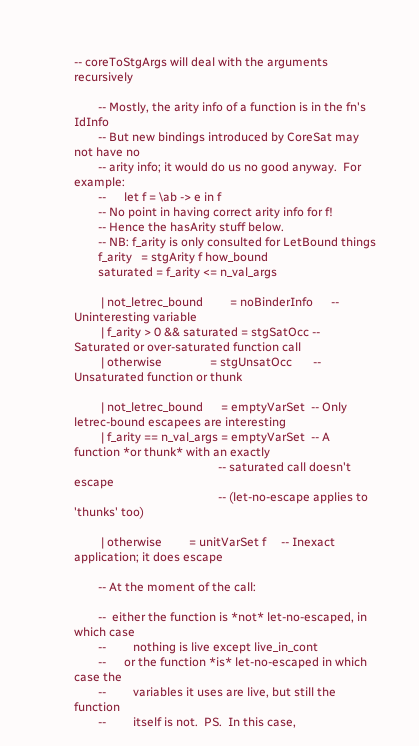-- coreToStgArgs will deal with the arguments recursively

        -- Mostly, the arity info of a function is in the fn's IdInfo
        -- But new bindings introduced by CoreSat may not have no
        -- arity info; it would do us no good anyway.  For example:
        --      let f = \ab -> e in f
        -- No point in having correct arity info for f!
        -- Hence the hasArity stuff below.
        -- NB: f_arity is only consulted for LetBound things
        f_arity   = stgArity f how_bound
        saturated = f_arity <= n_val_args

         | not_letrec_bound         = noBinderInfo      -- Uninteresting variable
         | f_arity > 0 && saturated = stgSatOcc -- Saturated or over-saturated function call
         | otherwise                = stgUnsatOcc       -- Unsaturated function or thunk

         | not_letrec_bound      = emptyVarSet  -- Only letrec-bound escapees are interesting
         | f_arity == n_val_args = emptyVarSet  -- A function *or thunk* with an exactly
                                                -- saturated call doesn't escape
                                                -- (let-no-escape applies to 'thunks' too)

         | otherwise         = unitVarSet f     -- Inexact application; it does escape

        -- At the moment of the call:

        --  either the function is *not* let-no-escaped, in which case
        --         nothing is live except live_in_cont
        --      or the function *is* let-no-escaped in which case the
        --         variables it uses are live, but still the function
        --         itself is not.  PS.  In this case,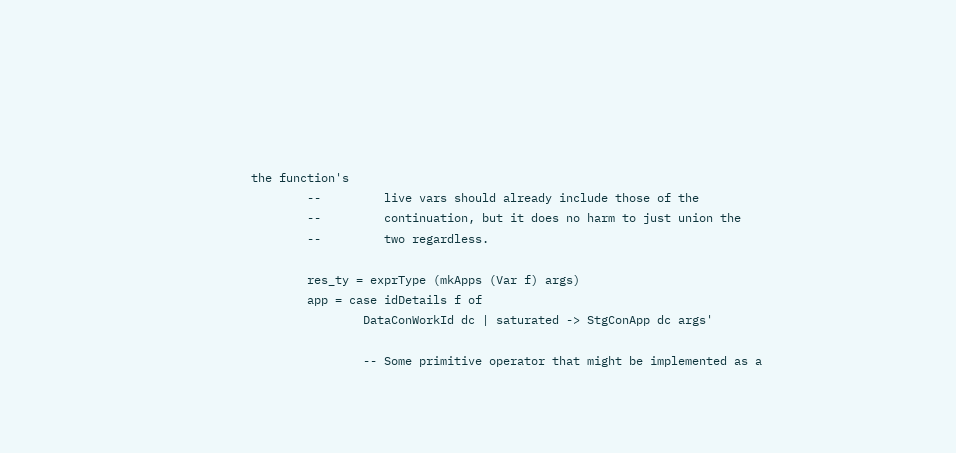the function's
        --         live vars should already include those of the
        --         continuation, but it does no harm to just union the
        --         two regardless.

        res_ty = exprType (mkApps (Var f) args)
        app = case idDetails f of
                DataConWorkId dc | saturated -> StgConApp dc args'

                -- Some primitive operator that might be implemented as a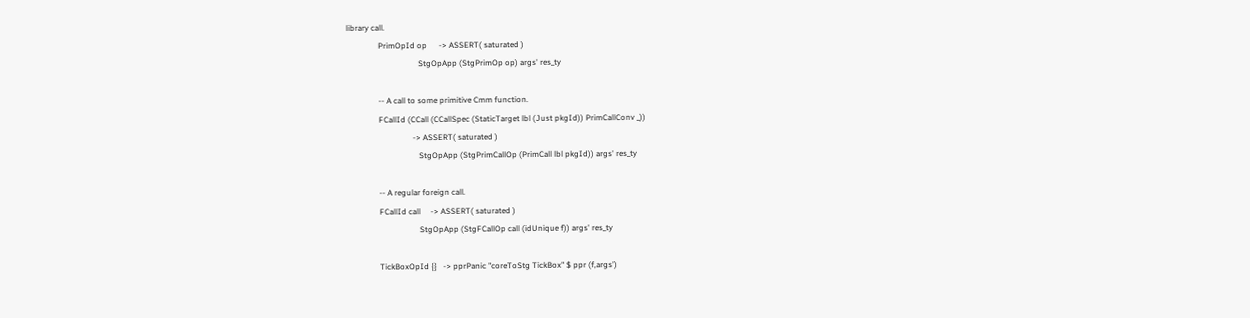library call.
                PrimOpId op      -> ASSERT( saturated )
                                    StgOpApp (StgPrimOp op) args' res_ty

                -- A call to some primitive Cmm function.
                FCallId (CCall (CCallSpec (StaticTarget lbl (Just pkgId)) PrimCallConv _))
                                 -> ASSERT( saturated )
                                    StgOpApp (StgPrimCallOp (PrimCall lbl pkgId)) args' res_ty

                -- A regular foreign call.
                FCallId call     -> ASSERT( saturated )
                                    StgOpApp (StgFCallOp call (idUnique f)) args' res_ty

                TickBoxOpId {}   -> pprPanic "coreToStg TickBox" $ ppr (f,args')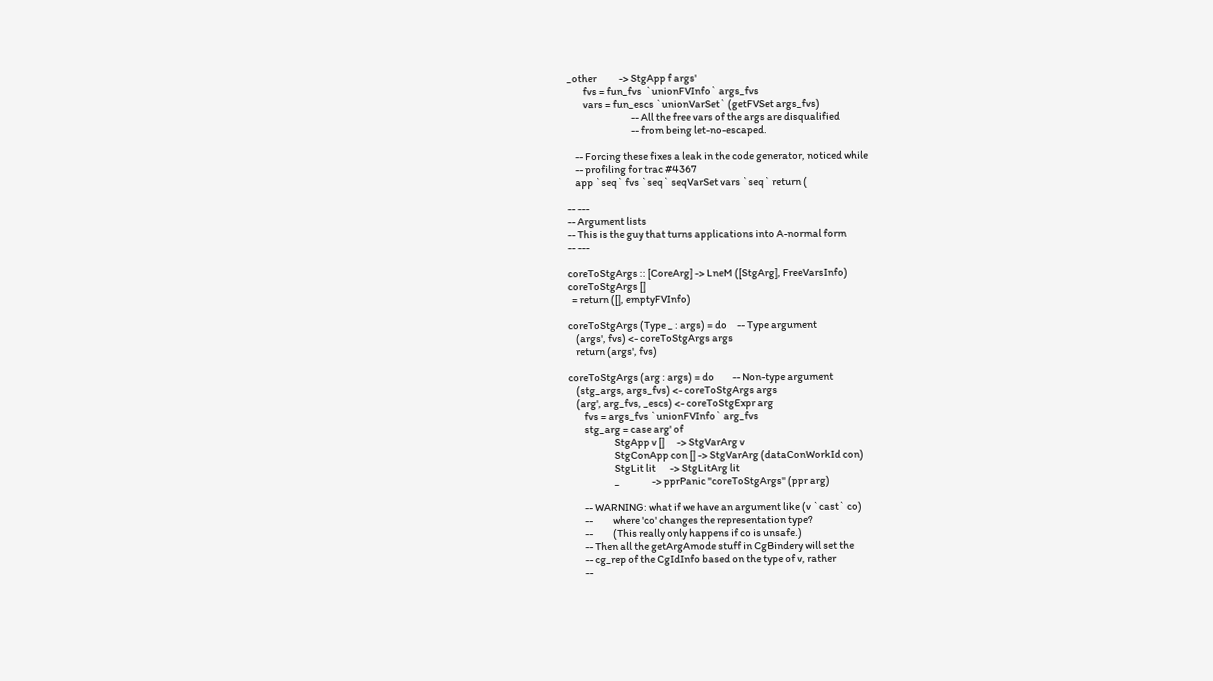_other           -> StgApp f args'
        fvs = fun_fvs  `unionFVInfo` args_fvs
        vars = fun_escs `unionVarSet` (getFVSet args_fvs)
                                -- All the free vars of the args are disqualified
                                -- from being let-no-escaped.

    -- Forcing these fixes a leak in the code generator, noticed while
    -- profiling for trac #4367
    app `seq` fvs `seq` seqVarSet vars `seq` return (

-- ---
-- Argument lists
-- This is the guy that turns applications into A-normal form
-- ---

coreToStgArgs :: [CoreArg] -> LneM ([StgArg], FreeVarsInfo)
coreToStgArgs []
  = return ([], emptyFVInfo)

coreToStgArgs (Type _ : args) = do     -- Type argument
    (args', fvs) <- coreToStgArgs args
    return (args', fvs)

coreToStgArgs (arg : args) = do         -- Non-type argument
    (stg_args, args_fvs) <- coreToStgArgs args
    (arg', arg_fvs, _escs) <- coreToStgExpr arg
        fvs = args_fvs `unionFVInfo` arg_fvs
        stg_arg = case arg' of
                       StgApp v []      -> StgVarArg v
                       StgConApp con [] -> StgVarArg (dataConWorkId con)
                       StgLit lit       -> StgLitArg lit
                       _                -> pprPanic "coreToStgArgs" (ppr arg)

        -- WARNING: what if we have an argument like (v `cast` co)
        --          where 'co' changes the representation type?
        --          (This really only happens if co is unsafe.)
        -- Then all the getArgAmode stuff in CgBindery will set the
        -- cg_rep of the CgIdInfo based on the type of v, rather
        --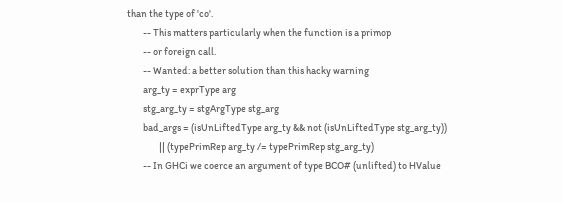than the type of 'co'.
        -- This matters particularly when the function is a primop
        -- or foreign call.
        -- Wanted: a better solution than this hacky warning
        arg_ty = exprType arg
        stg_arg_ty = stgArgType stg_arg
        bad_args = (isUnLiftedType arg_ty && not (isUnLiftedType stg_arg_ty))
                || (typePrimRep arg_ty /= typePrimRep stg_arg_ty)
        -- In GHCi we coerce an argument of type BCO# (unlifted) to HValue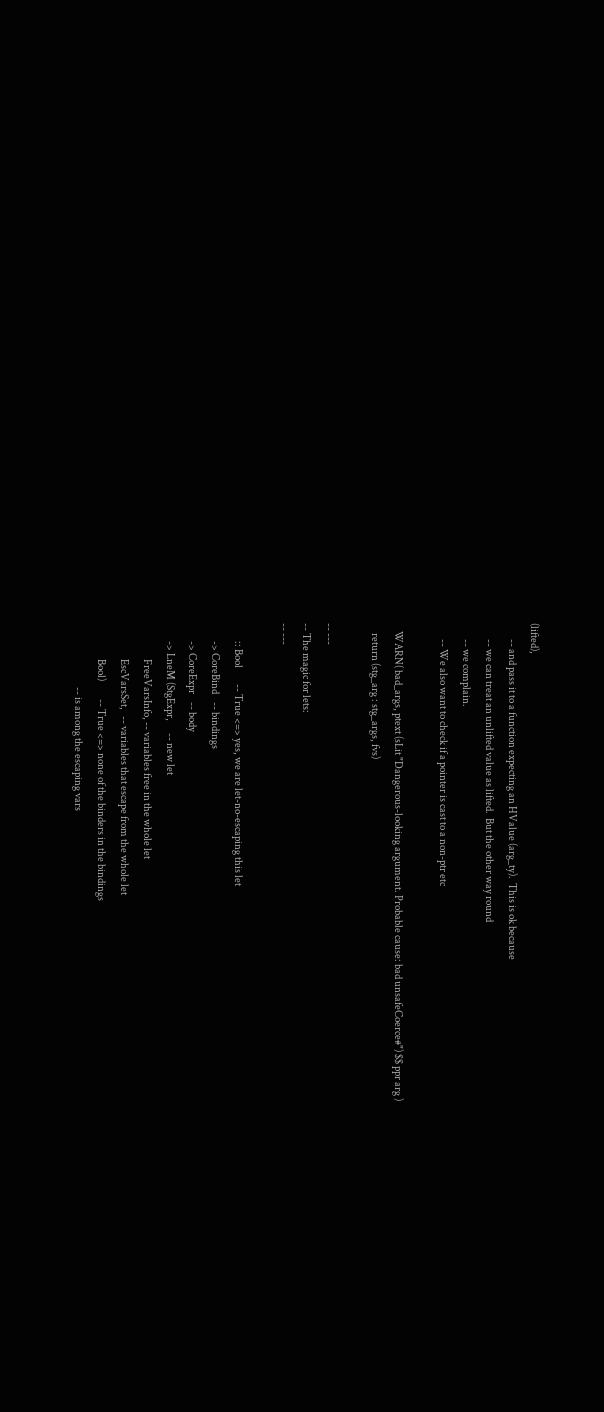(lifted),
        -- and pass it to a function expecting an HValue (arg_ty).  This is ok because
        -- we can treat an unlifted value as lifted.  But the other way round
        -- we complain.
        -- We also want to check if a pointer is cast to a non-ptr etc

    WARN( bad_args, ptext (sLit "Dangerous-looking argument. Probable cause: bad unsafeCoerce#") $$ ppr arg )
     return (stg_arg : stg_args, fvs)

-- ---
-- The magic for lets:
-- ---

         :: Bool        -- True <=> yes, we are let-no-escaping this let
         -> CoreBind    -- bindings
         -> CoreExpr    -- body
         -> LneM (StgExpr,      -- new let
                  FreeVarsInfo, -- variables free in the whole let
                  EscVarsSet,   -- variables that escape from the whole let
                  Bool)         -- True <=> none of the binders in the bindings
                                -- is among the escaping vars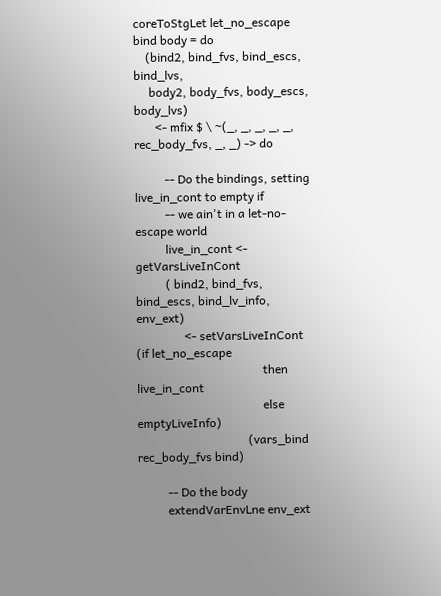coreToStgLet let_no_escape bind body = do
    (bind2, bind_fvs, bind_escs, bind_lvs,
     body2, body_fvs, body_escs, body_lvs)
       <- mfix $ \ ~(_, _, _, _, _, rec_body_fvs, _, _) -> do

          -- Do the bindings, setting live_in_cont to empty if
          -- we ain't in a let-no-escape world
          live_in_cont <- getVarsLiveInCont
          ( bind2, bind_fvs, bind_escs, bind_lv_info, env_ext)
                <- setVarsLiveInCont (if let_no_escape
                                          then live_in_cont
                                          else emptyLiveInfo)
                                     (vars_bind rec_body_fvs bind)

          -- Do the body
          extendVarEnvLne env_ext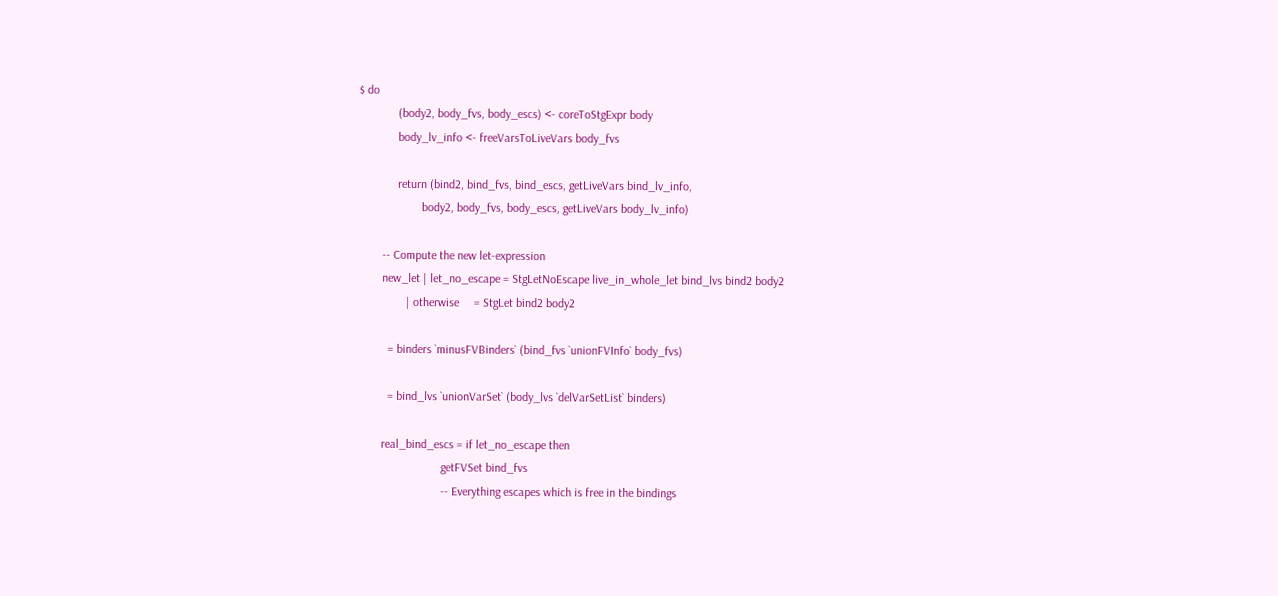$ do
             (body2, body_fvs, body_escs) <- coreToStgExpr body
             body_lv_info <- freeVarsToLiveVars body_fvs

             return (bind2, bind_fvs, bind_escs, getLiveVars bind_lv_info,
                     body2, body_fvs, body_escs, getLiveVars body_lv_info)

        -- Compute the new let-expression
        new_let | let_no_escape = StgLetNoEscape live_in_whole_let bind_lvs bind2 body2
                | otherwise     = StgLet bind2 body2

          = binders `minusFVBinders` (bind_fvs `unionFVInfo` body_fvs)

          = bind_lvs `unionVarSet` (body_lvs `delVarSetList` binders)

        real_bind_escs = if let_no_escape then
                            getFVSet bind_fvs
                            -- Everything escapes which is free in the bindings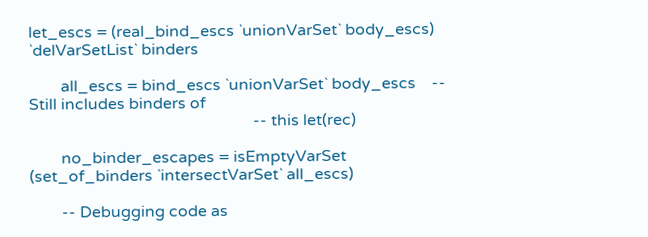let_escs = (real_bind_escs `unionVarSet` body_escs) `delVarSetList` binders

        all_escs = bind_escs `unionVarSet` body_escs    -- Still includes binders of
                                                        -- this let(rec)

        no_binder_escapes = isEmptyVarSet (set_of_binders `intersectVarSet` all_escs)

        -- Debugging code as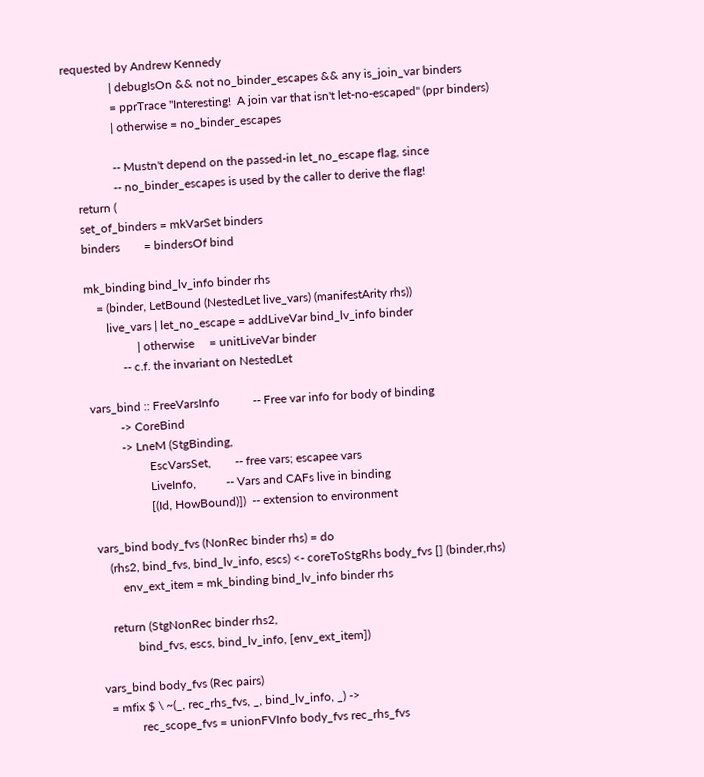requested by Andrew Kennedy
                | debugIsOn && not no_binder_escapes && any is_join_var binders
                = pprTrace "Interesting!  A join var that isn't let-no-escaped" (ppr binders)
                | otherwise = no_binder_escapes

                -- Mustn't depend on the passed-in let_no_escape flag, since
                -- no_binder_escapes is used by the caller to derive the flag!
    return (
    set_of_binders = mkVarSet binders
    binders        = bindersOf bind

    mk_binding bind_lv_info binder rhs
        = (binder, LetBound (NestedLet live_vars) (manifestArity rhs))
           live_vars | let_no_escape = addLiveVar bind_lv_info binder
                     | otherwise     = unitLiveVar binder
                -- c.f. the invariant on NestedLet

    vars_bind :: FreeVarsInfo           -- Free var info for body of binding
              -> CoreBind
              -> LneM (StgBinding,
                       EscVarsSet,        -- free vars; escapee vars
                       LiveInfo,          -- Vars and CAFs live in binding
                       [(Id, HowBound)])  -- extension to environment

    vars_bind body_fvs (NonRec binder rhs) = do
        (rhs2, bind_fvs, bind_lv_info, escs) <- coreToStgRhs body_fvs [] (binder,rhs)
            env_ext_item = mk_binding bind_lv_info binder rhs

        return (StgNonRec binder rhs2,
                bind_fvs, escs, bind_lv_info, [env_ext_item])

    vars_bind body_fvs (Rec pairs)
      = mfix $ \ ~(_, rec_rhs_fvs, _, bind_lv_info, _) ->
                rec_scope_fvs = unionFVInfo body_fvs rec_rhs_fvs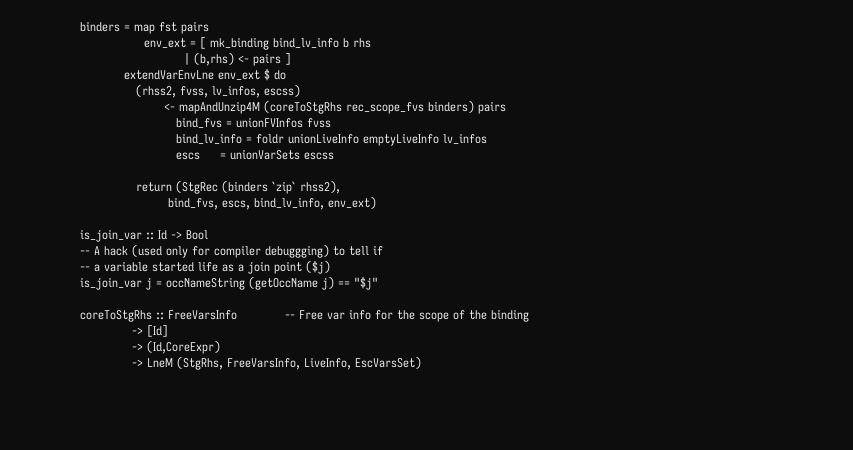binders = map fst pairs
                env_ext = [ mk_binding bind_lv_info b rhs
                          | (b,rhs) <- pairs ]
           extendVarEnvLne env_ext $ do
              (rhss2, fvss, lv_infos, escss)
                     <- mapAndUnzip4M (coreToStgRhs rec_scope_fvs binders) pairs
                        bind_fvs = unionFVInfos fvss
                        bind_lv_info = foldr unionLiveInfo emptyLiveInfo lv_infos
                        escs     = unionVarSets escss

              return (StgRec (binders `zip` rhss2),
                      bind_fvs, escs, bind_lv_info, env_ext)

is_join_var :: Id -> Bool
-- A hack (used only for compiler debuggging) to tell if
-- a variable started life as a join point ($j)
is_join_var j = occNameString (getOccName j) == "$j"

coreToStgRhs :: FreeVarsInfo            -- Free var info for the scope of the binding
             -> [Id]
             -> (Id,CoreExpr)
             -> LneM (StgRhs, FreeVarsInfo, LiveInfo, EscVarsSet)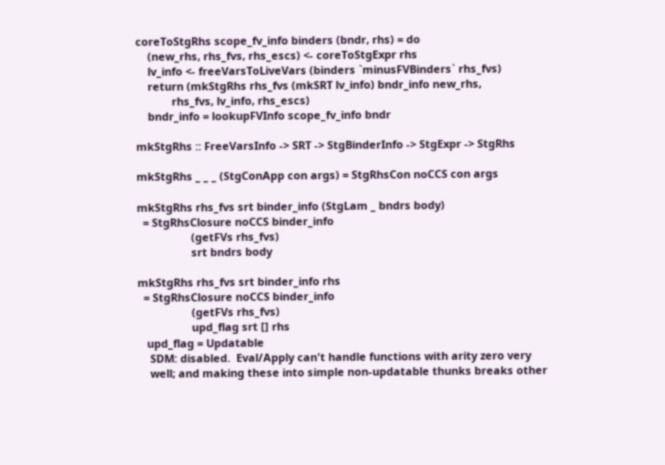coreToStgRhs scope_fv_info binders (bndr, rhs) = do
    (new_rhs, rhs_fvs, rhs_escs) <- coreToStgExpr rhs
    lv_info <- freeVarsToLiveVars (binders `minusFVBinders` rhs_fvs)
    return (mkStgRhs rhs_fvs (mkSRT lv_info) bndr_info new_rhs,
            rhs_fvs, lv_info, rhs_escs)
    bndr_info = lookupFVInfo scope_fv_info bndr

mkStgRhs :: FreeVarsInfo -> SRT -> StgBinderInfo -> StgExpr -> StgRhs

mkStgRhs _ _ _ (StgConApp con args) = StgRhsCon noCCS con args

mkStgRhs rhs_fvs srt binder_info (StgLam _ bndrs body)
  = StgRhsClosure noCCS binder_info
                  (getFVs rhs_fvs)
                  srt bndrs body

mkStgRhs rhs_fvs srt binder_info rhs
  = StgRhsClosure noCCS binder_info
                  (getFVs rhs_fvs)
                  upd_flag srt [] rhs
   upd_flag = Updatable
    SDM: disabled.  Eval/Apply can't handle functions with arity zero very
    well; and making these into simple non-updatable thunks breaks other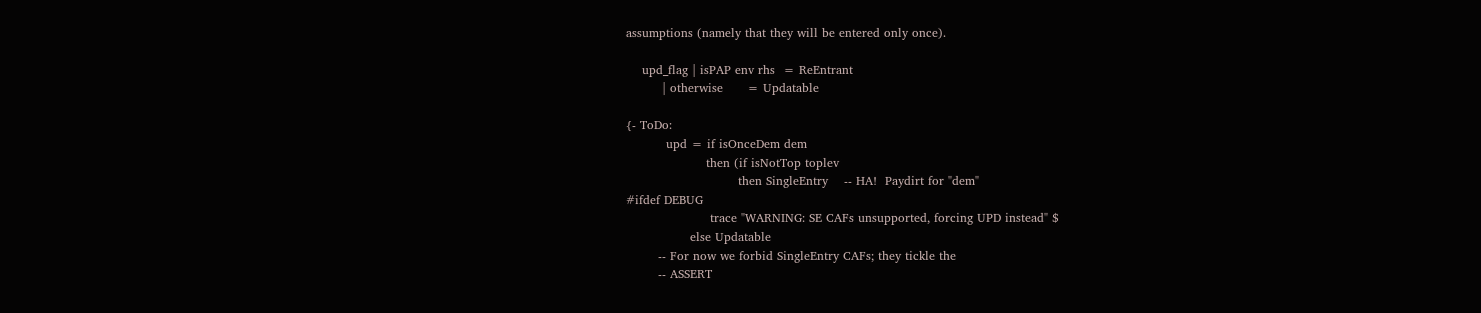assumptions (namely that they will be entered only once).

    upd_flag | isPAP env rhs  = ReEntrant
         | otherwise      = Updatable

{- ToDo:
          upd = if isOnceDem dem
                    then (if isNotTop toplev
                            then SingleEntry    -- HA!  Paydirt for "dem"
#ifdef DEBUG
                     trace "WARNING: SE CAFs unsupported, forcing UPD instead" $
                else Updatable
        -- For now we forbid SingleEntry CAFs; they tickle the
        -- ASSERT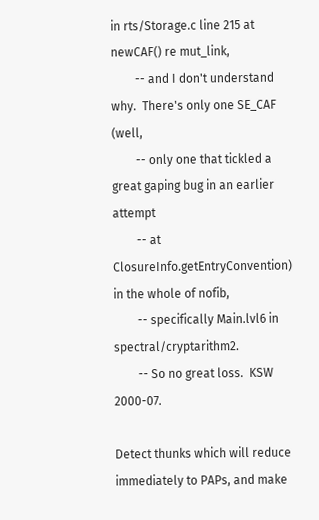in rts/Storage.c line 215 at newCAF() re mut_link,
        -- and I don't understand why.  There's only one SE_CAF (well,
        -- only one that tickled a great gaping bug in an earlier attempt
        -- at ClosureInfo.getEntryConvention) in the whole of nofib,
        -- specifically Main.lvl6 in spectral/cryptarithm2.
        -- So no great loss.  KSW 2000-07.

Detect thunks which will reduce immediately to PAPs, and make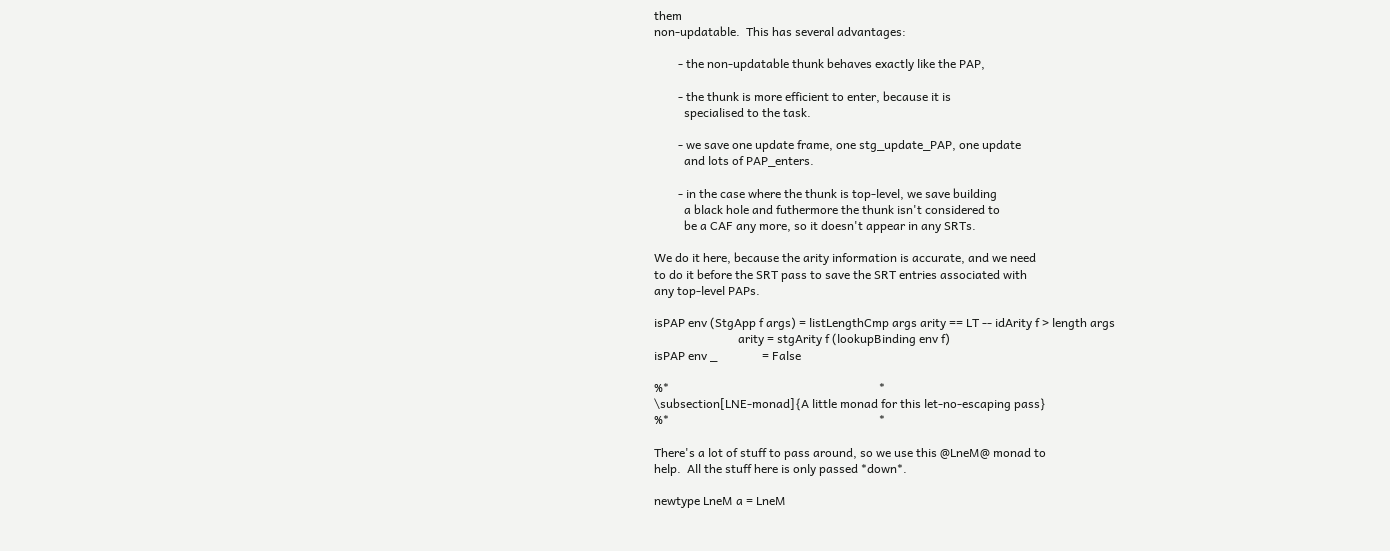them
non-updatable.  This has several advantages:

        - the non-updatable thunk behaves exactly like the PAP,

        - the thunk is more efficient to enter, because it is
          specialised to the task.

        - we save one update frame, one stg_update_PAP, one update
          and lots of PAP_enters.

        - in the case where the thunk is top-level, we save building
          a black hole and futhermore the thunk isn't considered to
          be a CAF any more, so it doesn't appear in any SRTs.

We do it here, because the arity information is accurate, and we need
to do it before the SRT pass to save the SRT entries associated with
any top-level PAPs.

isPAP env (StgApp f args) = listLengthCmp args arity == LT -- idArity f > length args
                            arity = stgArity f (lookupBinding env f)
isPAP env _               = False

%*                                                                      *
\subsection[LNE-monad]{A little monad for this let-no-escaping pass}
%*                                                                      *

There's a lot of stuff to pass around, so we use this @LneM@ monad to
help.  All the stuff here is only passed *down*.

newtype LneM a = LneM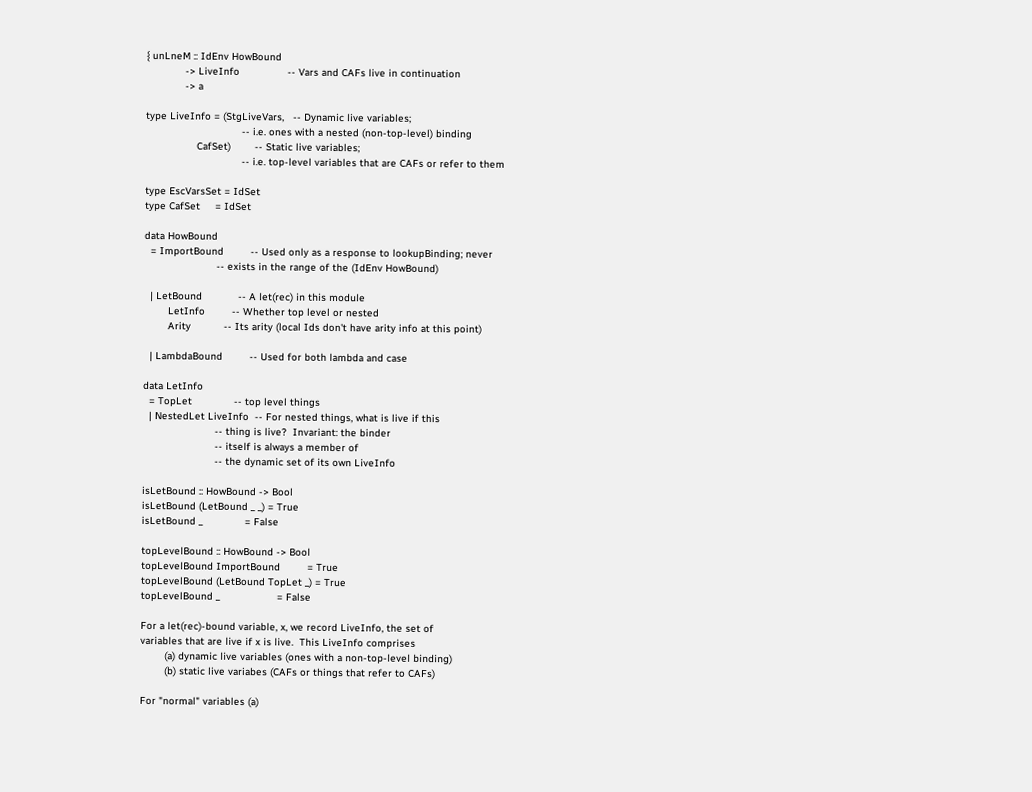{ unLneM :: IdEnv HowBound
             -> LiveInfo                -- Vars and CAFs live in continuation
             -> a

type LiveInfo = (StgLiveVars,   -- Dynamic live variables;
                                -- i.e. ones with a nested (non-top-level) binding
                 CafSet)        -- Static live variables;
                                -- i.e. top-level variables that are CAFs or refer to them

type EscVarsSet = IdSet
type CafSet     = IdSet

data HowBound
  = ImportBound         -- Used only as a response to lookupBinding; never
                        -- exists in the range of the (IdEnv HowBound)

  | LetBound            -- A let(rec) in this module
        LetInfo         -- Whether top level or nested
        Arity           -- Its arity (local Ids don't have arity info at this point)

  | LambdaBound         -- Used for both lambda and case

data LetInfo
  = TopLet              -- top level things
  | NestedLet LiveInfo  -- For nested things, what is live if this
                        -- thing is live?  Invariant: the binder
                        -- itself is always a member of
                        -- the dynamic set of its own LiveInfo

isLetBound :: HowBound -> Bool
isLetBound (LetBound _ _) = True
isLetBound _              = False

topLevelBound :: HowBound -> Bool
topLevelBound ImportBound         = True
topLevelBound (LetBound TopLet _) = True
topLevelBound _                   = False

For a let(rec)-bound variable, x, we record LiveInfo, the set of
variables that are live if x is live.  This LiveInfo comprises
        (a) dynamic live variables (ones with a non-top-level binding)
        (b) static live variabes (CAFs or things that refer to CAFs)

For "normal" variables (a)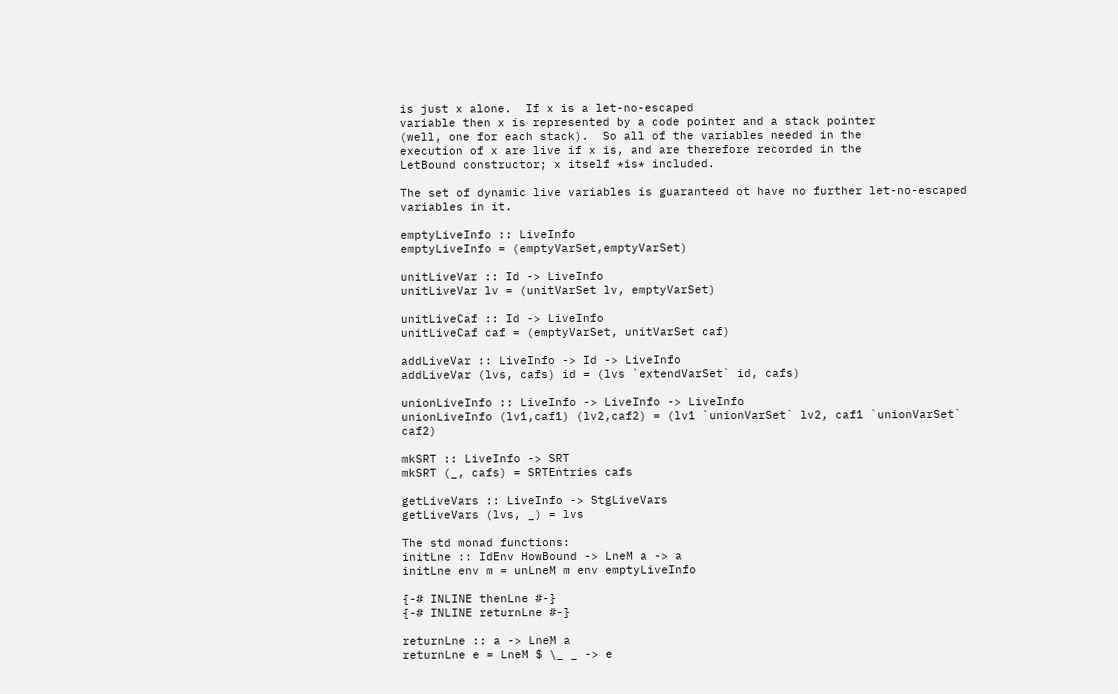is just x alone.  If x is a let-no-escaped
variable then x is represented by a code pointer and a stack pointer
(well, one for each stack).  So all of the variables needed in the
execution of x are live if x is, and are therefore recorded in the
LetBound constructor; x itself *is* included.

The set of dynamic live variables is guaranteed ot have no further let-no-escaped
variables in it.

emptyLiveInfo :: LiveInfo
emptyLiveInfo = (emptyVarSet,emptyVarSet)

unitLiveVar :: Id -> LiveInfo
unitLiveVar lv = (unitVarSet lv, emptyVarSet)

unitLiveCaf :: Id -> LiveInfo
unitLiveCaf caf = (emptyVarSet, unitVarSet caf)

addLiveVar :: LiveInfo -> Id -> LiveInfo
addLiveVar (lvs, cafs) id = (lvs `extendVarSet` id, cafs)

unionLiveInfo :: LiveInfo -> LiveInfo -> LiveInfo
unionLiveInfo (lv1,caf1) (lv2,caf2) = (lv1 `unionVarSet` lv2, caf1 `unionVarSet` caf2)

mkSRT :: LiveInfo -> SRT
mkSRT (_, cafs) = SRTEntries cafs

getLiveVars :: LiveInfo -> StgLiveVars
getLiveVars (lvs, _) = lvs

The std monad functions:
initLne :: IdEnv HowBound -> LneM a -> a
initLne env m = unLneM m env emptyLiveInfo

{-# INLINE thenLne #-}
{-# INLINE returnLne #-}

returnLne :: a -> LneM a
returnLne e = LneM $ \_ _ -> e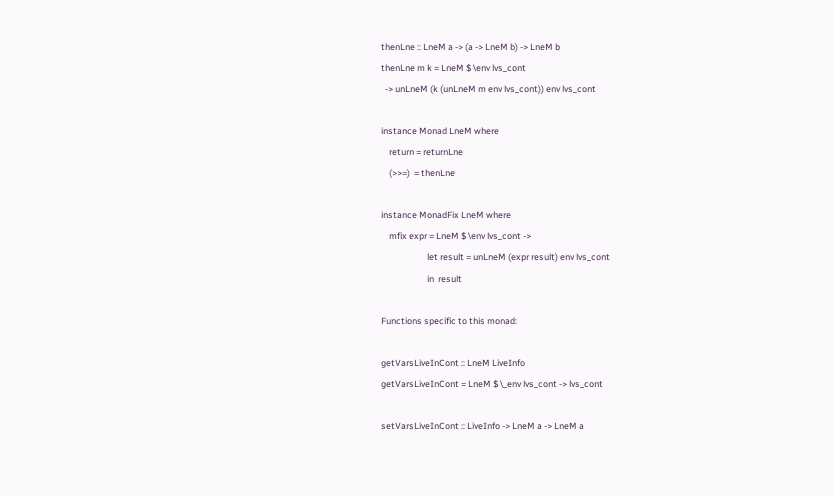thenLne :: LneM a -> (a -> LneM b) -> LneM b
thenLne m k = LneM $ \env lvs_cont
  -> unLneM (k (unLneM m env lvs_cont)) env lvs_cont

instance Monad LneM where
    return = returnLne
    (>>=)  = thenLne

instance MonadFix LneM where
    mfix expr = LneM $ \env lvs_cont ->
                       let result = unLneM (expr result) env lvs_cont
                       in  result

Functions specific to this monad:

getVarsLiveInCont :: LneM LiveInfo
getVarsLiveInCont = LneM $ \_env lvs_cont -> lvs_cont

setVarsLiveInCont :: LiveInfo -> LneM a -> LneM a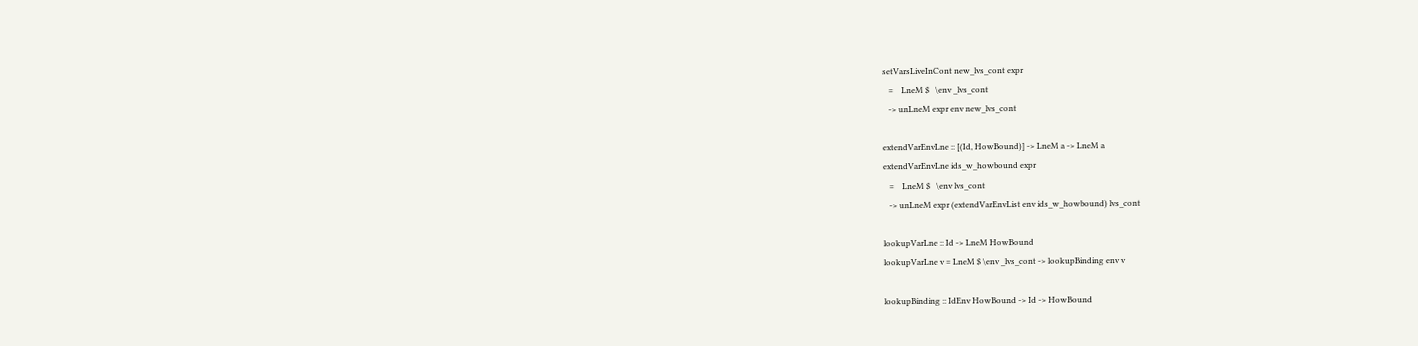setVarsLiveInCont new_lvs_cont expr
   =    LneM $   \env _lvs_cont
   -> unLneM expr env new_lvs_cont

extendVarEnvLne :: [(Id, HowBound)] -> LneM a -> LneM a
extendVarEnvLne ids_w_howbound expr
   =    LneM $   \env lvs_cont
   -> unLneM expr (extendVarEnvList env ids_w_howbound) lvs_cont

lookupVarLne :: Id -> LneM HowBound
lookupVarLne v = LneM $ \env _lvs_cont -> lookupBinding env v

lookupBinding :: IdEnv HowBound -> Id -> HowBound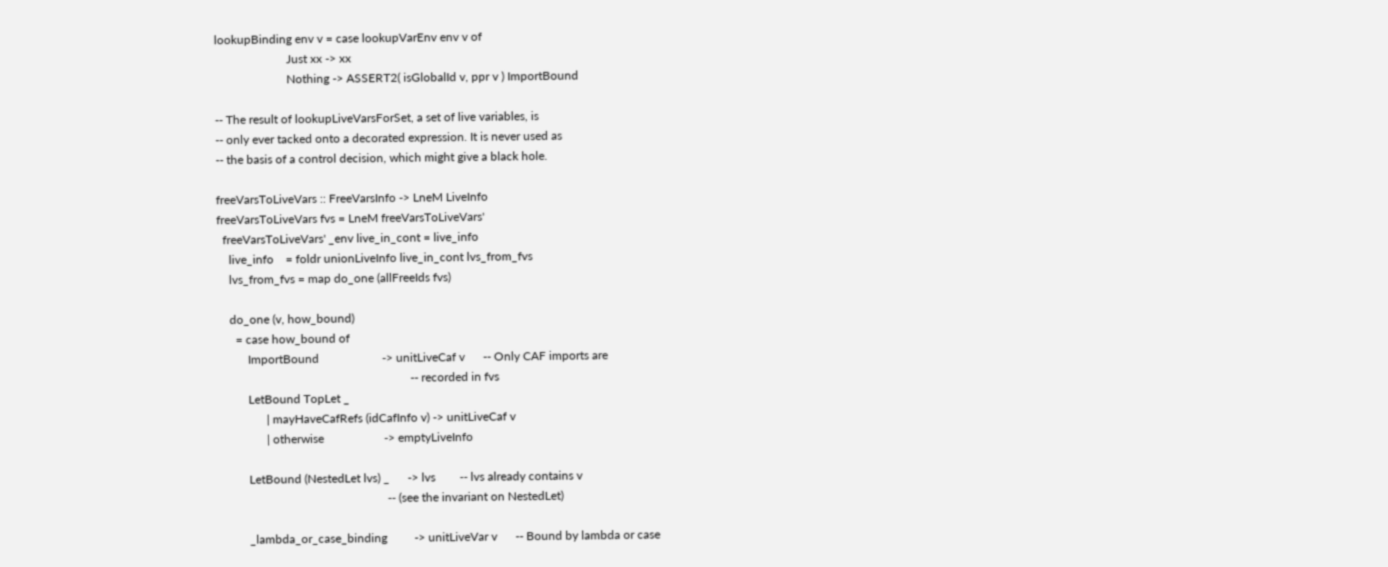lookupBinding env v = case lookupVarEnv env v of
                        Just xx -> xx
                        Nothing -> ASSERT2( isGlobalId v, ppr v ) ImportBound

-- The result of lookupLiveVarsForSet, a set of live variables, is
-- only ever tacked onto a decorated expression. It is never used as
-- the basis of a control decision, which might give a black hole.

freeVarsToLiveVars :: FreeVarsInfo -> LneM LiveInfo
freeVarsToLiveVars fvs = LneM freeVarsToLiveVars'
  freeVarsToLiveVars' _env live_in_cont = live_info
    live_info    = foldr unionLiveInfo live_in_cont lvs_from_fvs
    lvs_from_fvs = map do_one (allFreeIds fvs)

    do_one (v, how_bound)
      = case how_bound of
          ImportBound                     -> unitLiveCaf v      -- Only CAF imports are
                                                                -- recorded in fvs
          LetBound TopLet _
                | mayHaveCafRefs (idCafInfo v) -> unitLiveCaf v
                | otherwise                    -> emptyLiveInfo

          LetBound (NestedLet lvs) _      -> lvs        -- lvs already contains v
                                                        -- (see the invariant on NestedLet)

          _lambda_or_case_binding         -> unitLiveVar v      -- Bound by lambda or case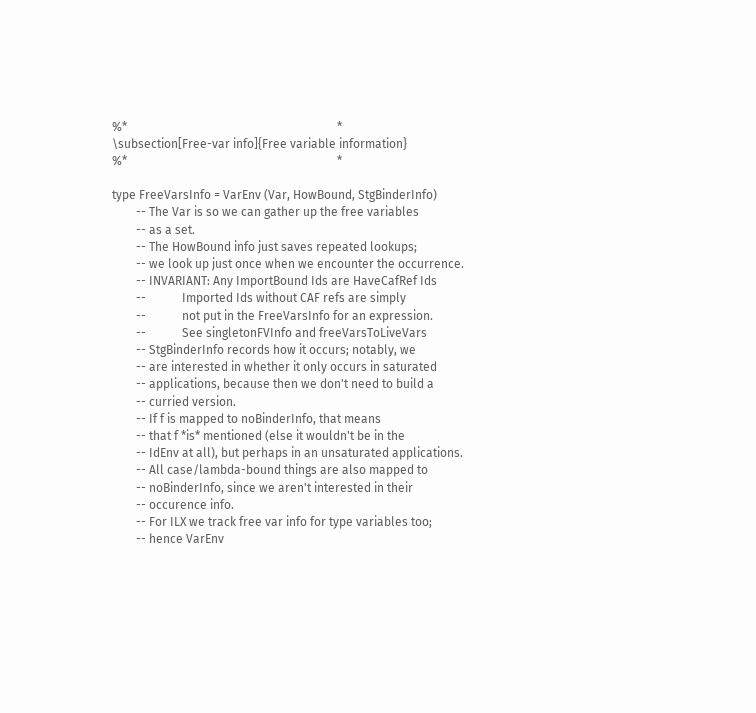%*                                                                      *
\subsection[Free-var info]{Free variable information}
%*                                                                      *

type FreeVarsInfo = VarEnv (Var, HowBound, StgBinderInfo)
        -- The Var is so we can gather up the free variables
        -- as a set.
        -- The HowBound info just saves repeated lookups;
        -- we look up just once when we encounter the occurrence.
        -- INVARIANT: Any ImportBound Ids are HaveCafRef Ids
        --            Imported Ids without CAF refs are simply
        --            not put in the FreeVarsInfo for an expression.
        --            See singletonFVInfo and freeVarsToLiveVars
        -- StgBinderInfo records how it occurs; notably, we
        -- are interested in whether it only occurs in saturated
        -- applications, because then we don't need to build a
        -- curried version.
        -- If f is mapped to noBinderInfo, that means
        -- that f *is* mentioned (else it wouldn't be in the
        -- IdEnv at all), but perhaps in an unsaturated applications.
        -- All case/lambda-bound things are also mapped to
        -- noBinderInfo, since we aren't interested in their
        -- occurence info.
        -- For ILX we track free var info for type variables too;
        -- hence VarEnv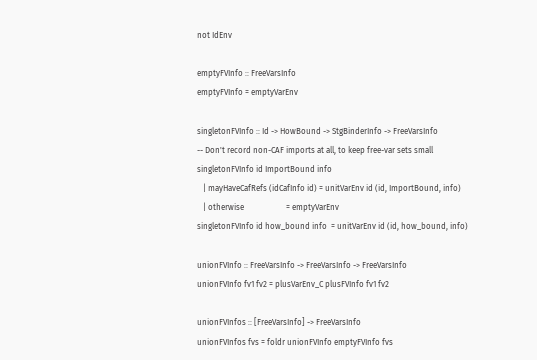not IdEnv

emptyFVInfo :: FreeVarsInfo
emptyFVInfo = emptyVarEnv

singletonFVInfo :: Id -> HowBound -> StgBinderInfo -> FreeVarsInfo
-- Don't record non-CAF imports at all, to keep free-var sets small
singletonFVInfo id ImportBound info
   | mayHaveCafRefs (idCafInfo id) = unitVarEnv id (id, ImportBound, info)
   | otherwise                     = emptyVarEnv
singletonFVInfo id how_bound info  = unitVarEnv id (id, how_bound, info)

unionFVInfo :: FreeVarsInfo -> FreeVarsInfo -> FreeVarsInfo
unionFVInfo fv1 fv2 = plusVarEnv_C plusFVInfo fv1 fv2

unionFVInfos :: [FreeVarsInfo] -> FreeVarsInfo
unionFVInfos fvs = foldr unionFVInfo emptyFVInfo fvs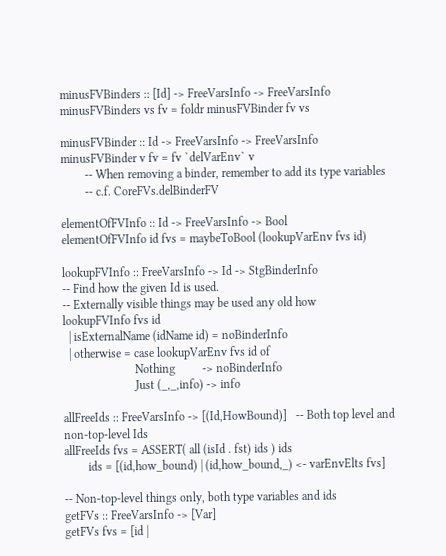minusFVBinders :: [Id] -> FreeVarsInfo -> FreeVarsInfo
minusFVBinders vs fv = foldr minusFVBinder fv vs

minusFVBinder :: Id -> FreeVarsInfo -> FreeVarsInfo
minusFVBinder v fv = fv `delVarEnv` v
        -- When removing a binder, remember to add its type variables
        -- c.f. CoreFVs.delBinderFV

elementOfFVInfo :: Id -> FreeVarsInfo -> Bool
elementOfFVInfo id fvs = maybeToBool (lookupVarEnv fvs id)

lookupFVInfo :: FreeVarsInfo -> Id -> StgBinderInfo
-- Find how the given Id is used.
-- Externally visible things may be used any old how
lookupFVInfo fvs id
  | isExternalName (idName id) = noBinderInfo
  | otherwise = case lookupVarEnv fvs id of
                        Nothing         -> noBinderInfo
                        Just (_,_,info) -> info

allFreeIds :: FreeVarsInfo -> [(Id,HowBound)]   -- Both top level and non-top-level Ids
allFreeIds fvs = ASSERT( all (isId . fst) ids ) ids
        ids = [(id,how_bound) | (id,how_bound,_) <- varEnvElts fvs]

-- Non-top-level things only, both type variables and ids
getFVs :: FreeVarsInfo -> [Var]
getFVs fvs = [id |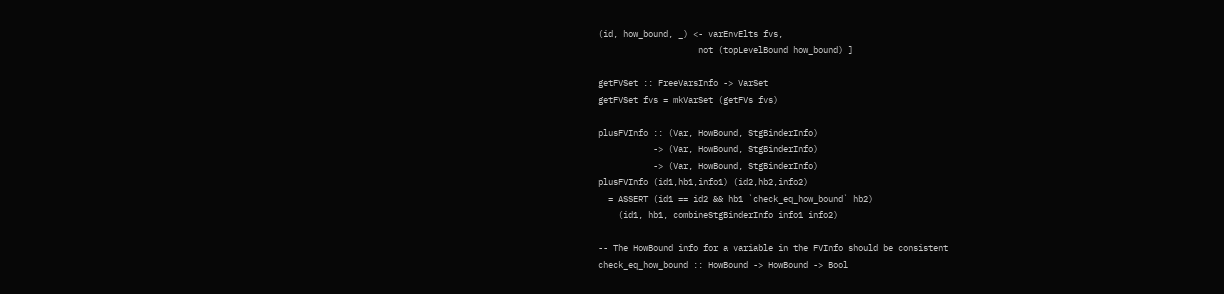(id, how_bound, _) <- varEnvElts fvs,
                    not (topLevelBound how_bound) ]

getFVSet :: FreeVarsInfo -> VarSet
getFVSet fvs = mkVarSet (getFVs fvs)

plusFVInfo :: (Var, HowBound, StgBinderInfo)
           -> (Var, HowBound, StgBinderInfo)
           -> (Var, HowBound, StgBinderInfo)
plusFVInfo (id1,hb1,info1) (id2,hb2,info2)
  = ASSERT (id1 == id2 && hb1 `check_eq_how_bound` hb2)
    (id1, hb1, combineStgBinderInfo info1 info2)

-- The HowBound info for a variable in the FVInfo should be consistent
check_eq_how_bound :: HowBound -> HowBound -> Bool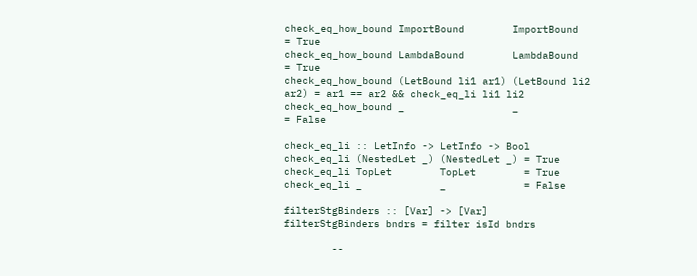check_eq_how_bound ImportBound        ImportBound        = True
check_eq_how_bound LambdaBound        LambdaBound        = True
check_eq_how_bound (LetBound li1 ar1) (LetBound li2 ar2) = ar1 == ar2 && check_eq_li li1 li2
check_eq_how_bound _                  _                  = False

check_eq_li :: LetInfo -> LetInfo -> Bool
check_eq_li (NestedLet _) (NestedLet _) = True
check_eq_li TopLet        TopLet        = True
check_eq_li _             _             = False

filterStgBinders :: [Var] -> [Var]
filterStgBinders bndrs = filter isId bndrs

        --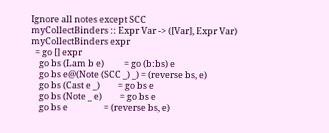Ignore all notes except SCC
myCollectBinders :: Expr Var -> ([Var], Expr Var)
myCollectBinders expr
  = go [] expr
    go bs (Lam b e)          = go (b:bs) e
    go bs e@(Note (SCC _) _) = (reverse bs, e)
    go bs (Cast e _)         = go bs e
    go bs (Note _ e)         = go bs e
    go bs e                  = (reverse bs, e)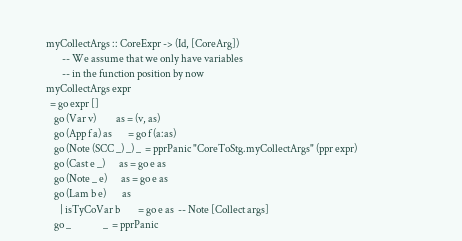myCollectArgs :: CoreExpr -> (Id, [CoreArg])
        -- We assume that we only have variables
        -- in the function position by now
myCollectArgs expr
  = go expr []
    go (Var v)          as = (v, as)
    go (App f a) as        = go f (a:as)
    go (Note (SCC _) _) _  = pprPanic "CoreToStg.myCollectArgs" (ppr expr)
    go (Cast e _)       as = go e as
    go (Note _ e)       as = go e as
    go (Lam b e)        as
       | isTyCoVar b         = go e as  -- Note [Collect args]
    go _                _  = pprPanic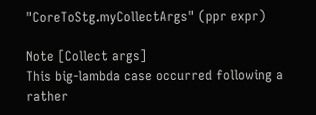"CoreToStg.myCollectArgs" (ppr expr)

Note [Collect args]
This big-lambda case occurred following a rather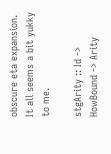obscure eta expansion.
It all seems a bit yukky to me.

stgArity :: Id -> HowBound -> Arity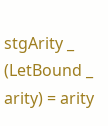stgArity _ (LetBound _ arity) = arity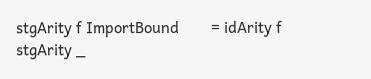stgArity f ImportBound        = idArity f
stgArity _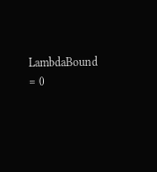LambdaBound        = 0